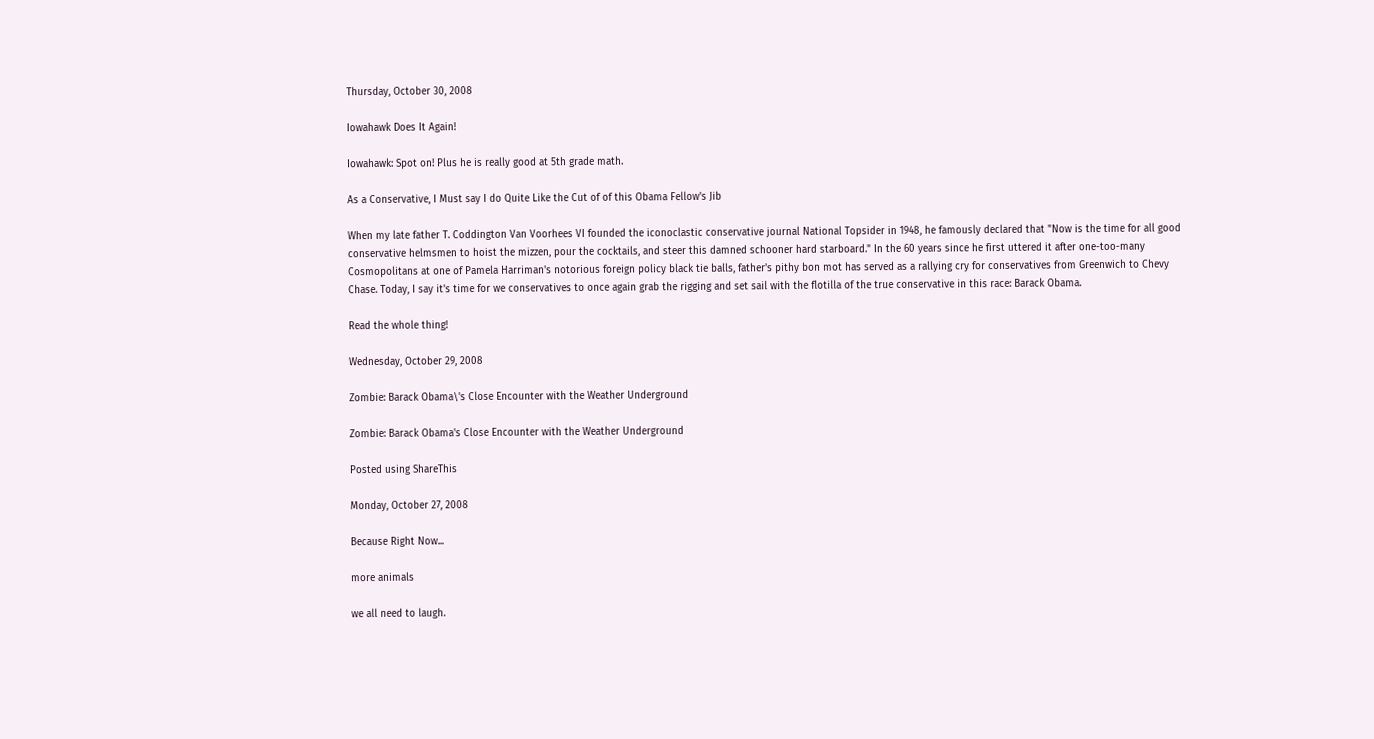Thursday, October 30, 2008

Iowahawk Does It Again!

Iowahawk: Spot on! Plus he is really good at 5th grade math.

As a Conservative, I Must say I do Quite Like the Cut of of this Obama Fellow's Jib

When my late father T. Coddington Van Voorhees VI founded the iconoclastic conservative journal National Topsider in 1948, he famously declared that "Now is the time for all good conservative helmsmen to hoist the mizzen, pour the cocktails, and steer this damned schooner hard starboard." In the 60 years since he first uttered it after one-too-many Cosmopolitans at one of Pamela Harriman's notorious foreign policy black tie balls, father's pithy bon mot has served as a rallying cry for conservatives from Greenwich to Chevy Chase. Today, I say it's time for we conservatives to once again grab the rigging and set sail with the flotilla of the true conservative in this race: Barack Obama.

Read the whole thing!

Wednesday, October 29, 2008

Zombie: Barack Obama\'s Close Encounter with the Weather Underground

Zombie: Barack Obama's Close Encounter with the Weather Underground

Posted using ShareThis

Monday, October 27, 2008

Because Right Now...

more animals

we all need to laugh.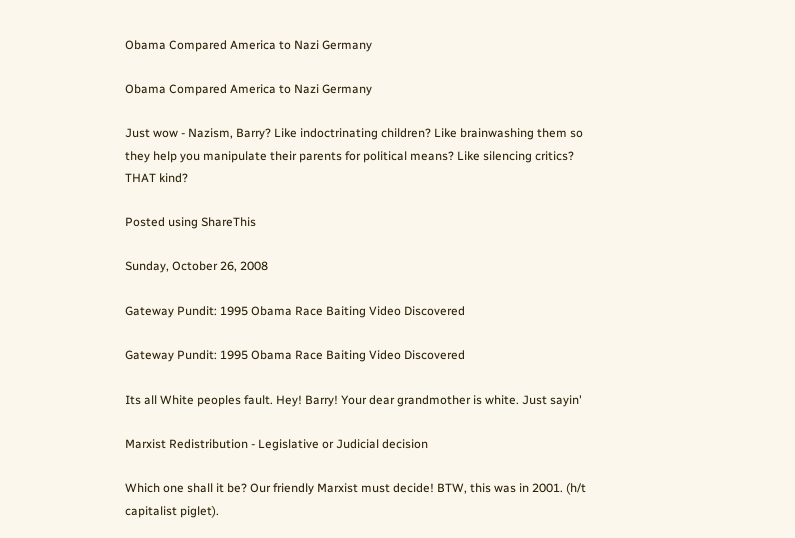Obama Compared America to Nazi Germany

Obama Compared America to Nazi Germany

Just wow - Nazism, Barry? Like indoctrinating children? Like brainwashing them so they help you manipulate their parents for political means? Like silencing critics? THAT kind?

Posted using ShareThis

Sunday, October 26, 2008

Gateway Pundit: 1995 Obama Race Baiting Video Discovered

Gateway Pundit: 1995 Obama Race Baiting Video Discovered

Its all White peoples fault. Hey! Barry! Your dear grandmother is white. Just sayin'

Marxist Redistribution - Legislative or Judicial decision

Which one shall it be? Our friendly Marxist must decide! BTW, this was in 2001. (h/t capitalist piglet).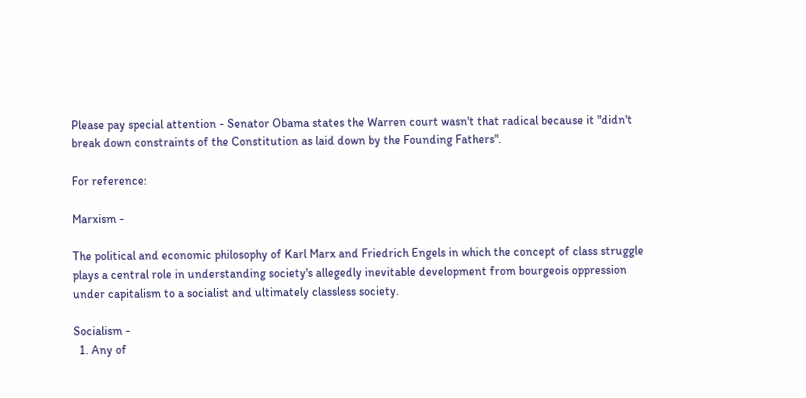Please pay special attention - Senator Obama states the Warren court wasn't that radical because it "didn't break down constraints of the Constitution as laid down by the Founding Fathers".

For reference:

Marxism -

The political and economic philosophy of Karl Marx and Friedrich Engels in which the concept of class struggle plays a central role in understanding society's allegedly inevitable development from bourgeois oppression under capitalism to a socialist and ultimately classless society.

Socialism -
  1. Any of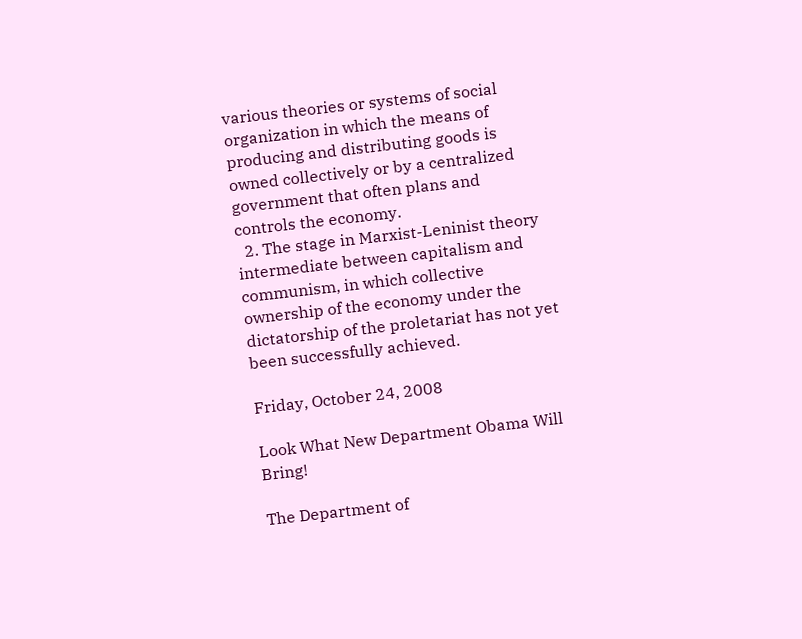various theories or systems of social organization in which the means of producing and distributing goods is owned collectively or by a centralized government that often plans and controls the economy.
  2. The stage in Marxist-Leninist theory intermediate between capitalism and communism, in which collective ownership of the economy under the dictatorship of the proletariat has not yet been successfully achieved.

Friday, October 24, 2008

Look What New Department Obama Will Bring!

The Department of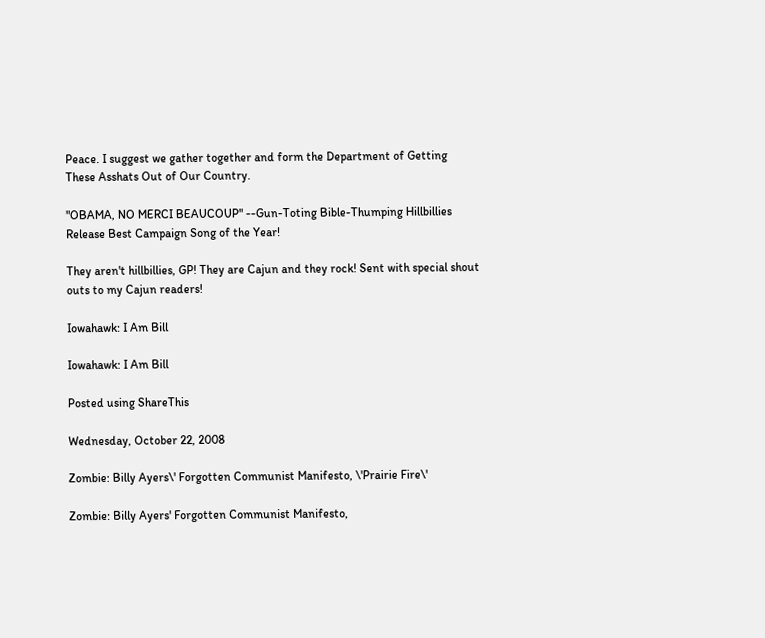Peace. I suggest we gather together and form the Department of Getting These Asshats Out of Our Country.

"OBAMA, NO MERCI BEAUCOUP" --Gun-Toting Bible-Thumping Hillbillies Release Best Campaign Song of the Year!

They aren't hillbillies, GP! They are Cajun and they rock! Sent with special shout outs to my Cajun readers!

Iowahawk: I Am Bill

Iowahawk: I Am Bill

Posted using ShareThis

Wednesday, October 22, 2008

Zombie: Billy Ayers\' Forgotten Communist Manifesto, \'Prairie Fire\'

Zombie: Billy Ayers' Forgotten Communist Manifesto,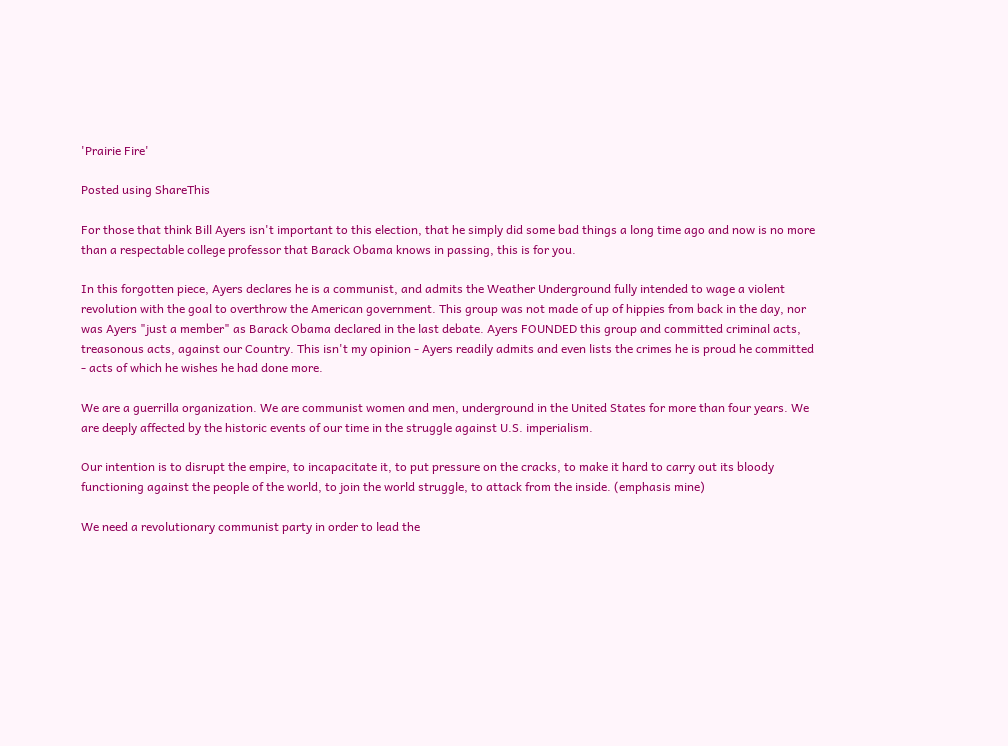'Prairie Fire'

Posted using ShareThis

For those that think Bill Ayers isn't important to this election, that he simply did some bad things a long time ago and now is no more than a respectable college professor that Barack Obama knows in passing, this is for you.

In this forgotten piece, Ayers declares he is a communist, and admits the Weather Underground fully intended to wage a violent revolution with the goal to overthrow the American government. This group was not made of up of hippies from back in the day, nor was Ayers "just a member" as Barack Obama declared in the last debate. Ayers FOUNDED this group and committed criminal acts, treasonous acts, against our Country. This isn't my opinion - Ayers readily admits and even lists the crimes he is proud he committed - acts of which he wishes he had done more.

We are a guerrilla organization. We are communist women and men, underground in the United States for more than four years. We are deeply affected by the historic events of our time in the struggle against U.S. imperialism.

Our intention is to disrupt the empire, to incapacitate it, to put pressure on the cracks, to make it hard to carry out its bloody functioning against the people of the world, to join the world struggle, to attack from the inside. (emphasis mine)

We need a revolutionary communist party in order to lead the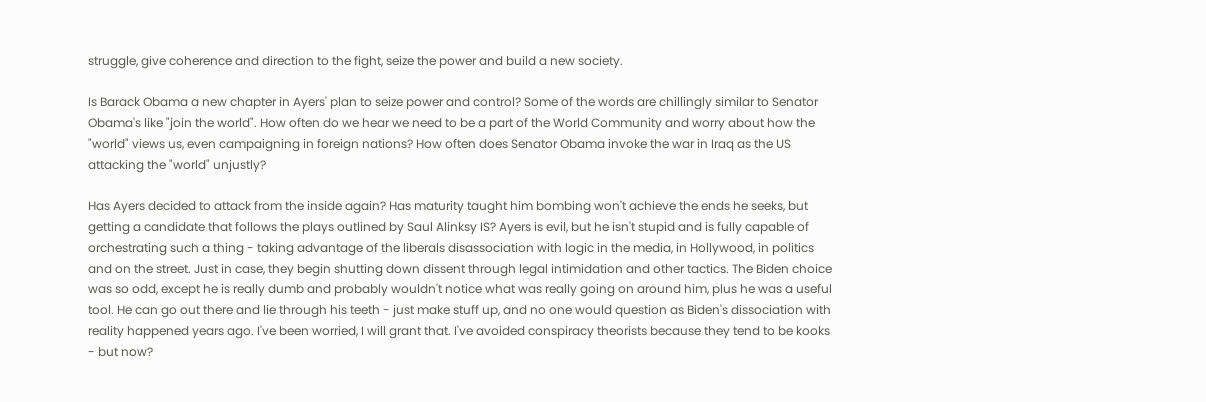struggle, give coherence and direction to the fight, seize the power and build a new society.

Is Barack Obama a new chapter in Ayers' plan to seize power and control? Some of the words are chillingly similar to Senator Obama's like "join the world". How often do we hear we need to be a part of the World Community and worry about how the "world" views us, even campaigning in foreign nations? How often does Senator Obama invoke the war in Iraq as the US attacking the "world" unjustly?

Has Ayers decided to attack from the inside again? Has maturity taught him bombing won't achieve the ends he seeks, but getting a candidate that follows the plays outlined by Saul Alinksy IS? Ayers is evil, but he isn't stupid and is fully capable of orchestrating such a thing - taking advantage of the liberals disassociation with logic in the media, in Hollywood, in politics and on the street. Just in case, they begin shutting down dissent through legal intimidation and other tactics. The Biden choice was so odd, except he is really dumb and probably wouldn't notice what was really going on around him, plus he was a useful tool. He can go out there and lie through his teeth - just make stuff up, and no one would question as Biden's dissociation with reality happened years ago. I've been worried, I will grant that. I've avoided conspiracy theorists because they tend to be kooks - but now?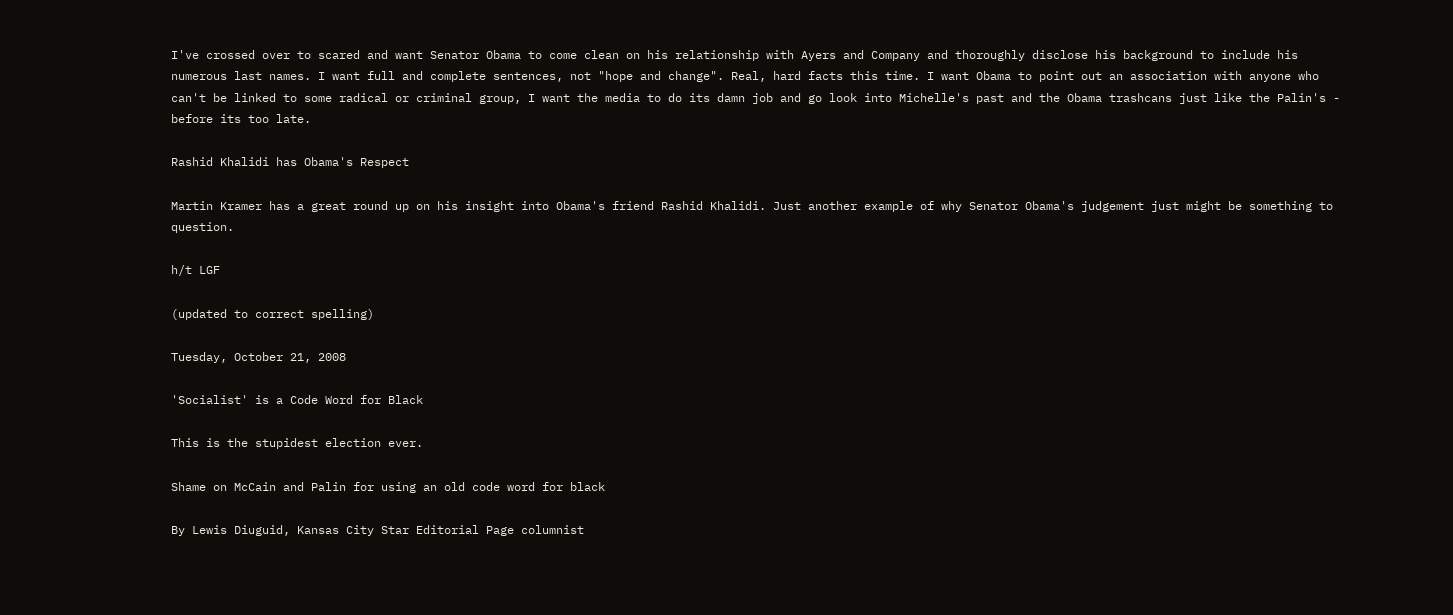I've crossed over to scared and want Senator Obama to come clean on his relationship with Ayers and Company and thoroughly disclose his background to include his numerous last names. I want full and complete sentences, not "hope and change". Real, hard facts this time. I want Obama to point out an association with anyone who can't be linked to some radical or criminal group, I want the media to do its damn job and go look into Michelle's past and the Obama trashcans just like the Palin's - before its too late.

Rashid Khalidi has Obama's Respect

Martin Kramer has a great round up on his insight into Obama's friend Rashid Khalidi. Just another example of why Senator Obama's judgement just might be something to question.

h/t LGF

(updated to correct spelling)

Tuesday, October 21, 2008

'Socialist' is a Code Word for Black

This is the stupidest election ever.

Shame on McCain and Palin for using an old code word for black

By Lewis Diuguid, Kansas City Star Editorial Page columnist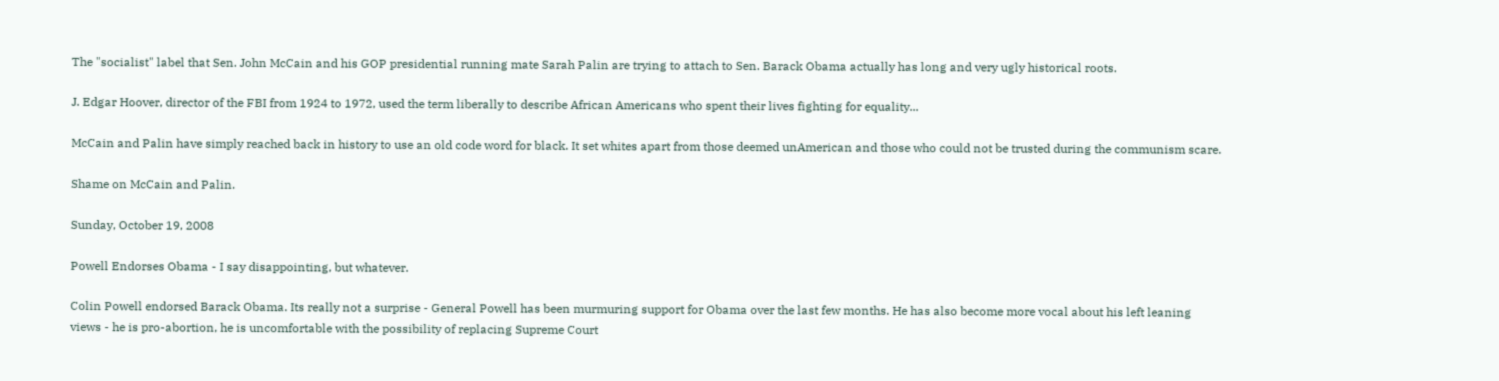The "socialist" label that Sen. John McCain and his GOP presidential running mate Sarah Palin are trying to attach to Sen. Barack Obama actually has long and very ugly historical roots.

J. Edgar Hoover, director of the FBI from 1924 to 1972, used the term liberally to describe African Americans who spent their lives fighting for equality...

McCain and Palin have simply reached back in history to use an old code word for black. It set whites apart from those deemed unAmerican and those who could not be trusted during the communism scare.

Shame on McCain and Palin.

Sunday, October 19, 2008

Powell Endorses Obama - I say disappointing, but whatever.

Colin Powell endorsed Barack Obama. Its really not a surprise - General Powell has been murmuring support for Obama over the last few months. He has also become more vocal about his left leaning views - he is pro-abortion, he is uncomfortable with the possibility of replacing Supreme Court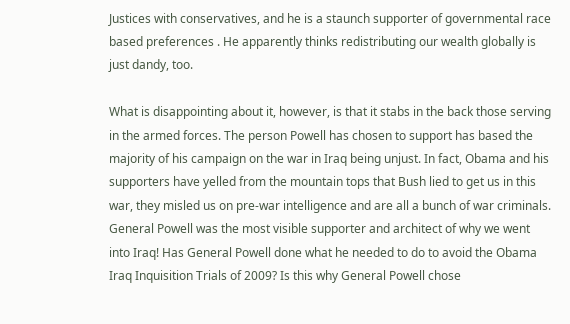Justices with conservatives, and he is a staunch supporter of governmental race based preferences . He apparently thinks redistributing our wealth globally is just dandy, too.

What is disappointing about it, however, is that it stabs in the back those serving in the armed forces. The person Powell has chosen to support has based the majority of his campaign on the war in Iraq being unjust. In fact, Obama and his supporters have yelled from the mountain tops that Bush lied to get us in this war, they misled us on pre-war intelligence and are all a bunch of war criminals. General Powell was the most visible supporter and architect of why we went into Iraq! Has General Powell done what he needed to do to avoid the Obama Iraq Inquisition Trials of 2009? Is this why General Powell chose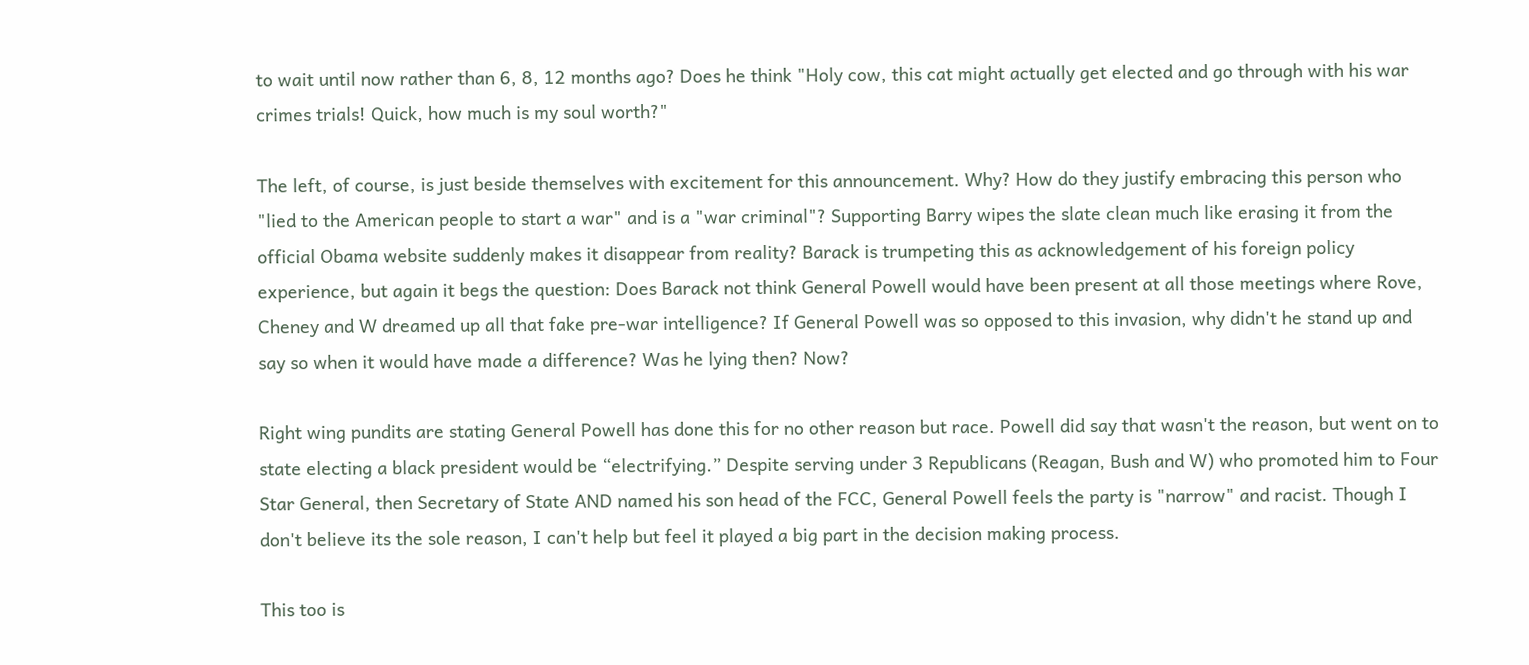to wait until now rather than 6, 8, 12 months ago? Does he think "Holy cow, this cat might actually get elected and go through with his war crimes trials! Quick, how much is my soul worth?"

The left, of course, is just beside themselves with excitement for this announcement. Why? How do they justify embracing this person who "lied to the American people to start a war" and is a "war criminal"? Supporting Barry wipes the slate clean much like erasing it from the official Obama website suddenly makes it disappear from reality? Barack is trumpeting this as acknowledgement of his foreign policy experience, but again it begs the question: Does Barack not think General Powell would have been present at all those meetings where Rove, Cheney and W dreamed up all that fake pre-war intelligence? If General Powell was so opposed to this invasion, why didn't he stand up and say so when it would have made a difference? Was he lying then? Now?

Right wing pundits are stating General Powell has done this for no other reason but race. Powell did say that wasn't the reason, but went on to state electing a black president would be “electrifying.” Despite serving under 3 Republicans (Reagan, Bush and W) who promoted him to Four Star General, then Secretary of State AND named his son head of the FCC, General Powell feels the party is "narrow" and racist. Though I don't believe its the sole reason, I can't help but feel it played a big part in the decision making process.

This too is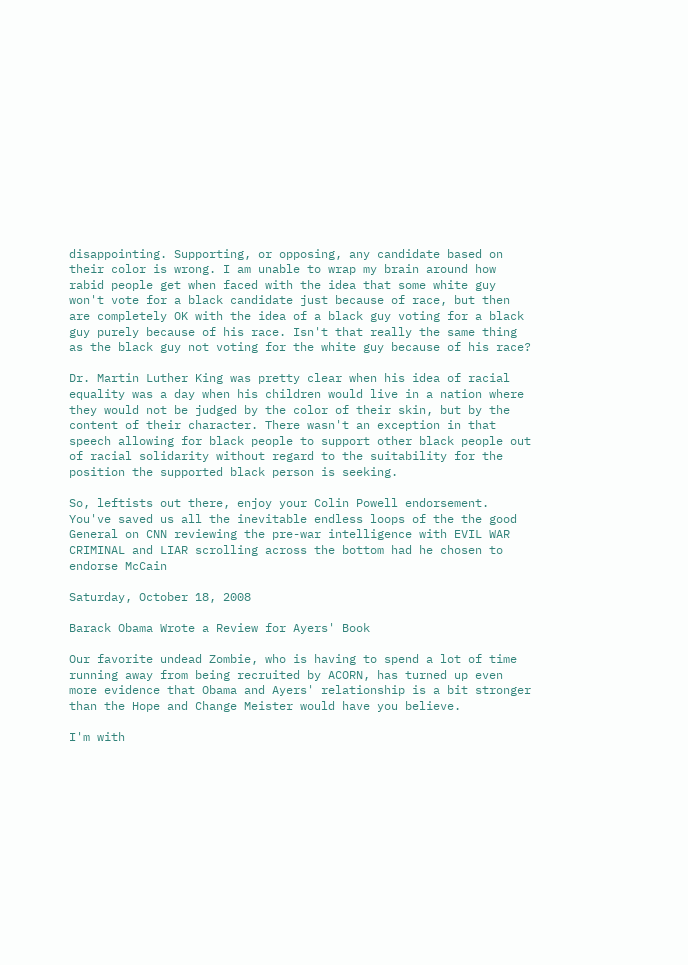disappointing. Supporting, or opposing, any candidate based on their color is wrong. I am unable to wrap my brain around how rabid people get when faced with the idea that some white guy won't vote for a black candidate just because of race, but then are completely OK with the idea of a black guy voting for a black guy purely because of his race. Isn't that really the same thing as the black guy not voting for the white guy because of his race?

Dr. Martin Luther King was pretty clear when his idea of racial equality was a day when his children would live in a nation where they would not be judged by the color of their skin, but by the content of their character. There wasn't an exception in that speech allowing for black people to support other black people out of racial solidarity without regard to the suitability for the position the supported black person is seeking.

So, leftists out there, enjoy your Colin Powell endorsement. You've saved us all the inevitable endless loops of the the good General on CNN reviewing the pre-war intelligence with EVIL WAR CRIMINAL and LIAR scrolling across the bottom had he chosen to endorse McCain

Saturday, October 18, 2008

Barack Obama Wrote a Review for Ayers' Book

Our favorite undead Zombie, who is having to spend a lot of time running away from being recruited by ACORN, has turned up even more evidence that Obama and Ayers' relationship is a bit stronger than the Hope and Change Meister would have you believe.

I'm with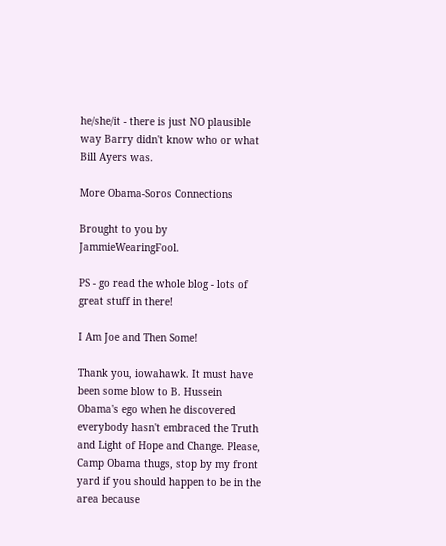he/she/it - there is just NO plausible way Barry didn't know who or what Bill Ayers was.

More Obama-Soros Connections

Brought to you by JammieWearingFool.

PS - go read the whole blog - lots of great stuff in there!

I Am Joe and Then Some!

Thank you, iowahawk. It must have been some blow to B. Hussein Obama's ego when he discovered everybody hasn't embraced the Truth and Light of Hope and Change. Please, Camp Obama thugs, stop by my front yard if you should happen to be in the area because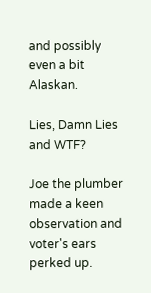and possibly even a bit Alaskan.

Lies, Damn Lies and WTF?

Joe the plumber made a keen observation and voter's ears perked up.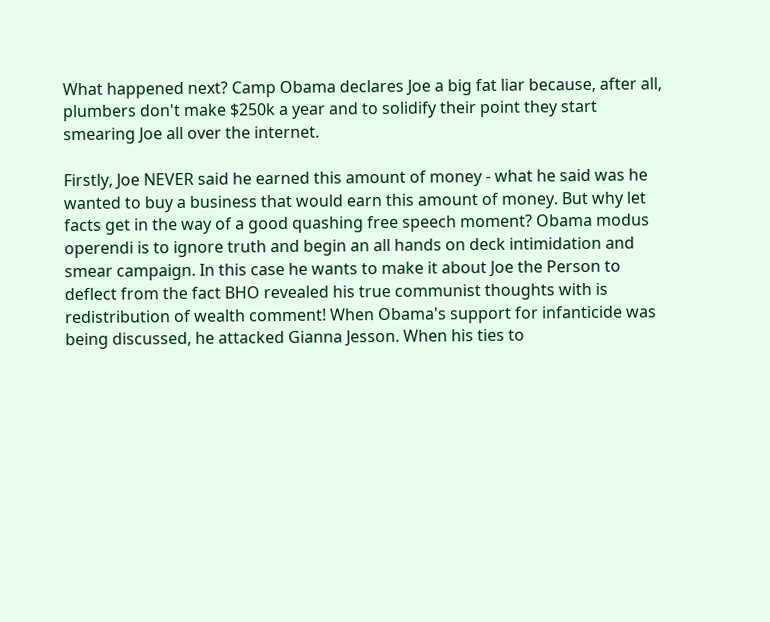What happened next? Camp Obama declares Joe a big fat liar because, after all, plumbers don't make $250k a year and to solidify their point they start smearing Joe all over the internet.

Firstly, Joe NEVER said he earned this amount of money - what he said was he wanted to buy a business that would earn this amount of money. But why let facts get in the way of a good quashing free speech moment? Obama modus operendi is to ignore truth and begin an all hands on deck intimidation and smear campaign. In this case he wants to make it about Joe the Person to deflect from the fact BHO revealed his true communist thoughts with is redistribution of wealth comment! When Obama's support for infanticide was being discussed, he attacked Gianna Jesson. When his ties to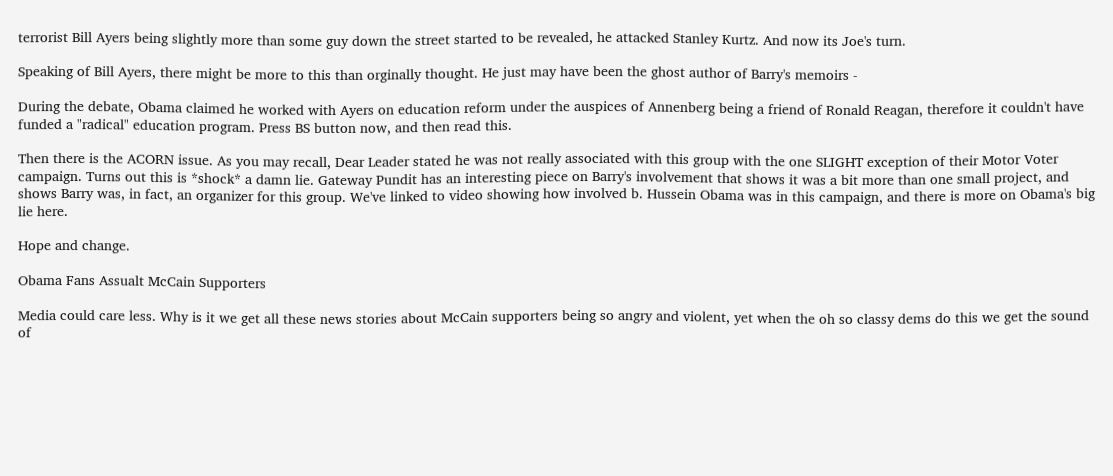terrorist Bill Ayers being slightly more than some guy down the street started to be revealed, he attacked Stanley Kurtz. And now its Joe's turn.

Speaking of Bill Ayers, there might be more to this than orginally thought. He just may have been the ghost author of Barry's memoirs -

During the debate, Obama claimed he worked with Ayers on education reform under the auspices of Annenberg being a friend of Ronald Reagan, therefore it couldn't have funded a "radical" education program. Press BS button now, and then read this.

Then there is the ACORN issue. As you may recall, Dear Leader stated he was not really associated with this group with the one SLIGHT exception of their Motor Voter campaign. Turns out this is *shock* a damn lie. Gateway Pundit has an interesting piece on Barry's involvement that shows it was a bit more than one small project, and shows Barry was, in fact, an organizer for this group. We've linked to video showing how involved b. Hussein Obama was in this campaign, and there is more on Obama's big lie here.

Hope and change.

Obama Fans Assualt McCain Supporters

Media could care less. Why is it we get all these news stories about McCain supporters being so angry and violent, yet when the oh so classy dems do this we get the sound of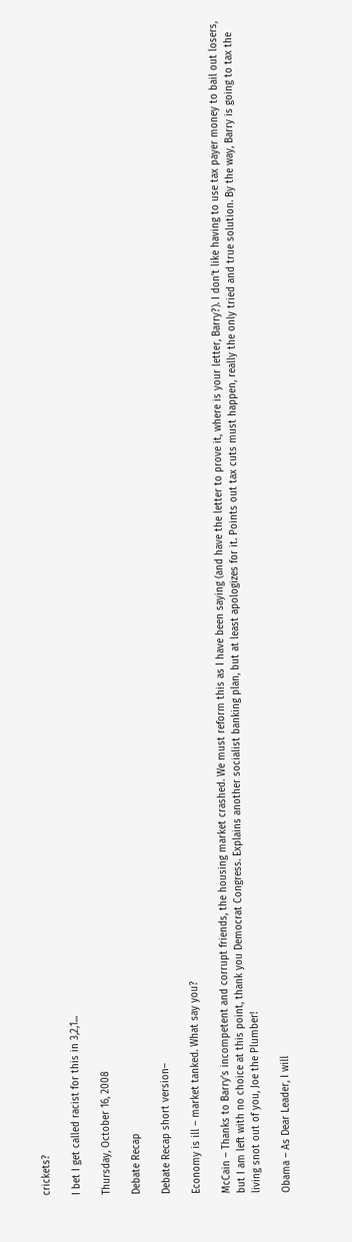crickets?

I bet I get called racist for this in 3,2,1...

Thursday, October 16, 2008

Debate Recap

Debate Recap short version–

Economy is ill – market tanked. What say you?

McCain – Thanks to Barry’s incompetent and corrupt friends, the housing market crashed. We must reform this as I have been saying (and have the letter to prove it, where is your letter, Barry?). I don’t like having to use tax payer money to bail out losers, but I am left with no choice at this point, thank you Democrat Congress. Explains another socialist banking plan, but at least apologizes for it. Points out tax cuts must happen, really the only tried and true solution. By the way, Barry is going to tax the living snot out of you, Joe the Plumber!

Obama – As Dear Leader, I will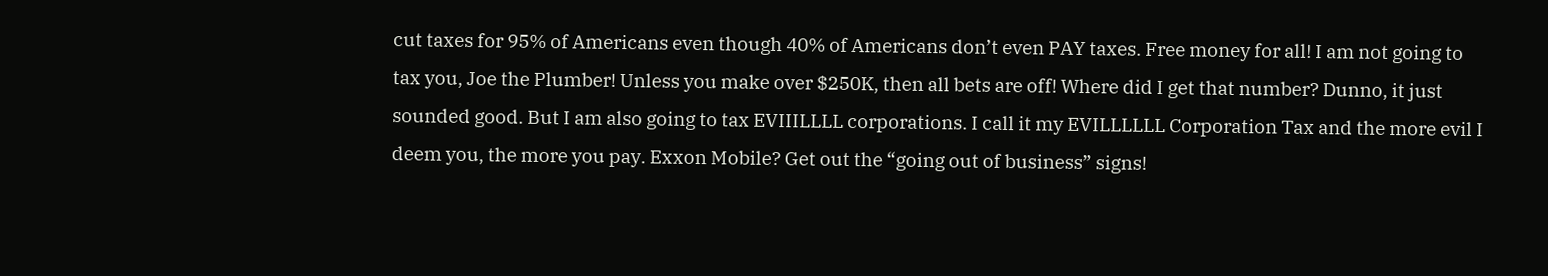cut taxes for 95% of Americans even though 40% of Americans don’t even PAY taxes. Free money for all! I am not going to tax you, Joe the Plumber! Unless you make over $250K, then all bets are off! Where did I get that number? Dunno, it just sounded good. But I am also going to tax EVIIILLLL corporations. I call it my EVILLLLLL Corporation Tax and the more evil I deem you, the more you pay. Exxon Mobile? Get out the “going out of business” signs!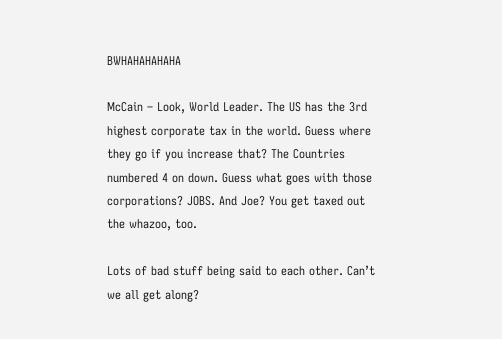BWHAHAHAHAHA

McCain – Look, World Leader. The US has the 3rd highest corporate tax in the world. Guess where they go if you increase that? The Countries numbered 4 on down. Guess what goes with those corporations? JOBS. And Joe? You get taxed out the whazoo, too.

Lots of bad stuff being said to each other. Can’t we all get along?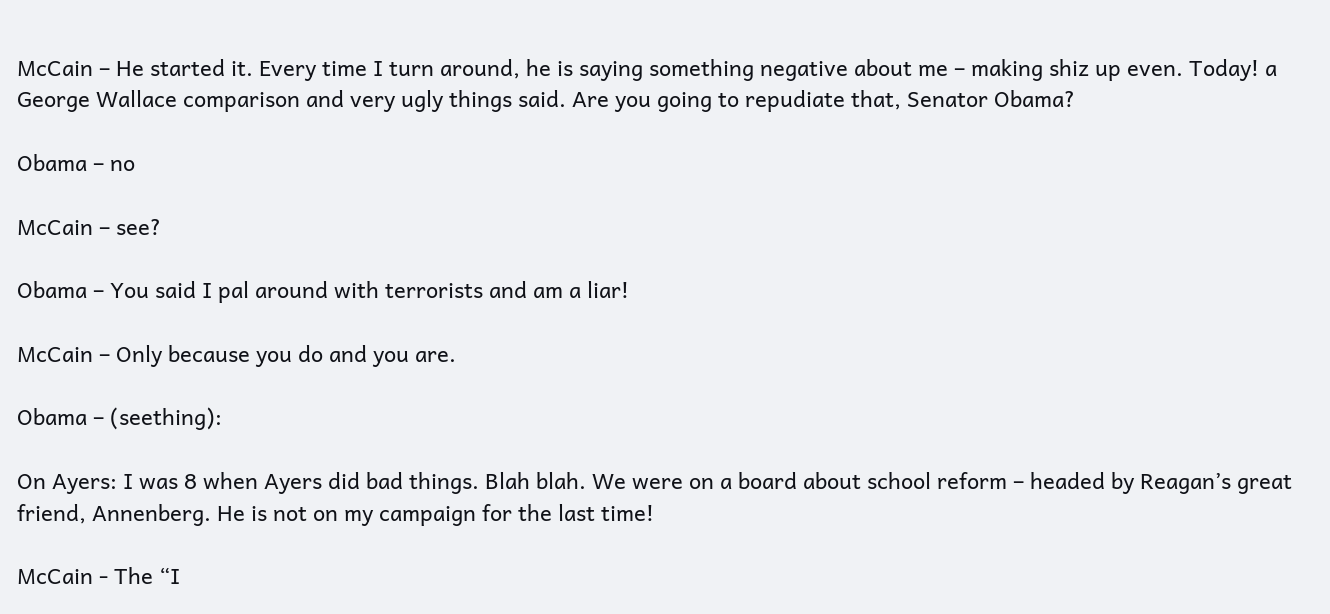McCain – He started it. Every time I turn around, he is saying something negative about me – making shiz up even. Today! a George Wallace comparison and very ugly things said. Are you going to repudiate that, Senator Obama?

Obama – no

McCain – see?

Obama – You said I pal around with terrorists and am a liar!

McCain – Only because you do and you are.

Obama – (seething):

On Ayers: I was 8 when Ayers did bad things. Blah blah. We were on a board about school reform – headed by Reagan’s great friend, Annenberg. He is not on my campaign for the last time!

McCain - The “I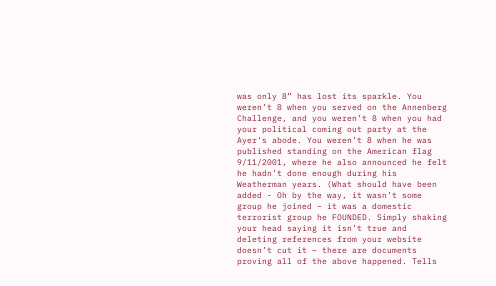was only 8” has lost its sparkle. You weren’t 8 when you served on the Annenberg Challenge, and you weren’t 8 when you had your political coming out party at the Ayer’s abode. You weren’t 8 when he was published standing on the American flag 9/11/2001, where he also announced he felt he hadn’t done enough during his Weatherman years. (What should have been added - Oh by the way, it wasn’t some group he joined – it was a domestic terrorist group he FOUNDED. Simply shaking your head saying it isn’t true and deleting references from your website doesn’t cut it – there are documents proving all of the above happened. Tells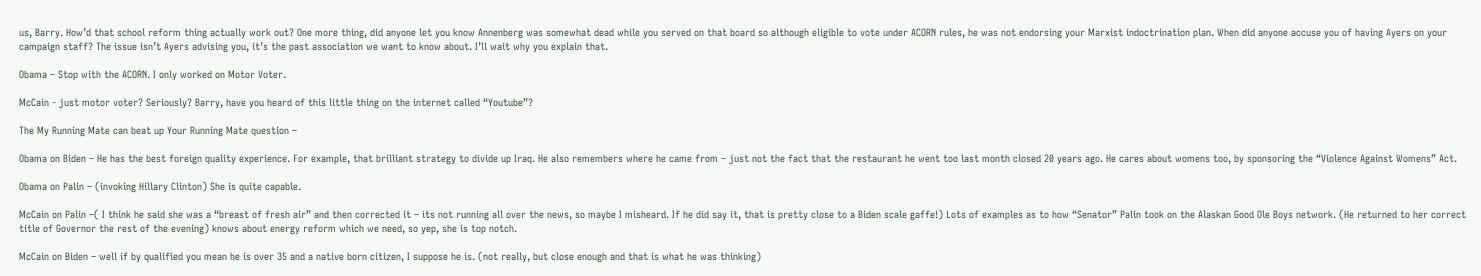us, Barry. How’d that school reform thing actually work out? One more thing, did anyone let you know Annenberg was somewhat dead while you served on that board so although eligible to vote under ACORN rules, he was not endorsing your Marxist indoctrination plan. When did anyone accuse you of having Ayers on your campaign staff? The issue isn’t Ayers advising you, it’s the past association we want to know about. I’ll wait why you explain that.

Obama – Stop with the ACORN. I only worked on Motor Voter.

McCain - just motor voter? Seriously? Barry, have you heard of this little thing on the internet called “Youtube”?

The My Running Mate can beat up Your Running Mate question –

Obama on Biden – He has the best foreign quality experience. For example, that brilliant strategy to divide up Iraq. He also remembers where he came from – just not the fact that the restaurant he went too last month closed 20 years ago. He cares about womens too, by sponsoring the “Violence Against Womens” Act.

Obama on Palin – (invoking Hillary Clinton) She is quite capable.

McCain on Palin –( I think he said she was a “breast of fresh air” and then corrected it – its not running all over the news, so maybe I misheard. If he did say it, that is pretty close to a Biden scale gaffe!) Lots of examples as to how “Senator” Palin took on the Alaskan Good Ole Boys network. (He returned to her correct title of Governor the rest of the evening) knows about energy reform which we need, so yep, she is top notch.

McCain on Biden – well if by qualified you mean he is over 35 and a native born citizen, I suppose he is. (not really, but close enough and that is what he was thinking)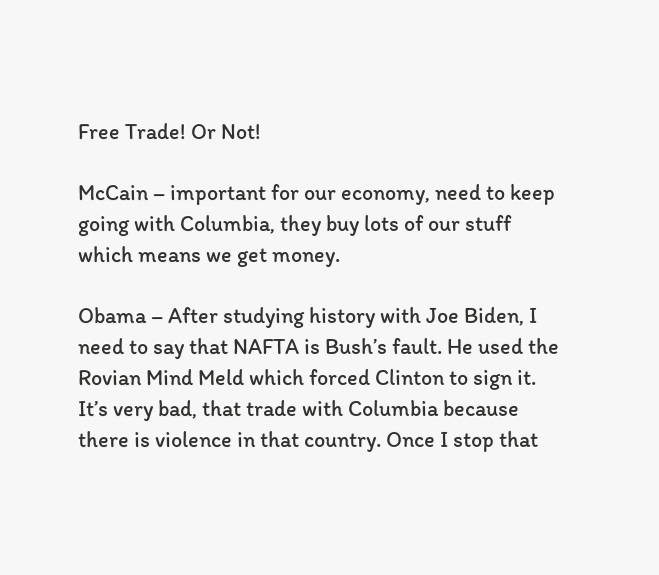Free Trade! Or Not!

McCain – important for our economy, need to keep going with Columbia, they buy lots of our stuff which means we get money.

Obama – After studying history with Joe Biden, I need to say that NAFTA is Bush’s fault. He used the Rovian Mind Meld which forced Clinton to sign it. It’s very bad, that trade with Columbia because there is violence in that country. Once I stop that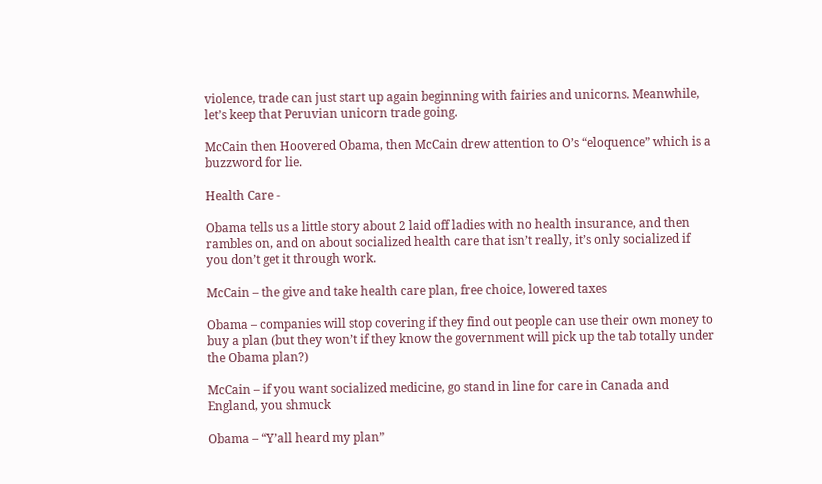violence, trade can just start up again beginning with fairies and unicorns. Meanwhile, let’s keep that Peruvian unicorn trade going.

McCain then Hoovered Obama, then McCain drew attention to O’s “eloquence” which is a buzzword for lie.

Health Care -

Obama tells us a little story about 2 laid off ladies with no health insurance, and then rambles on, and on about socialized health care that isn’t really, it’s only socialized if you don’t get it through work.

McCain – the give and take health care plan, free choice, lowered taxes

Obama – companies will stop covering if they find out people can use their own money to buy a plan (but they won’t if they know the government will pick up the tab totally under the Obama plan?)

McCain – if you want socialized medicine, go stand in line for care in Canada and England, you shmuck

Obama – “Y’all heard my plan”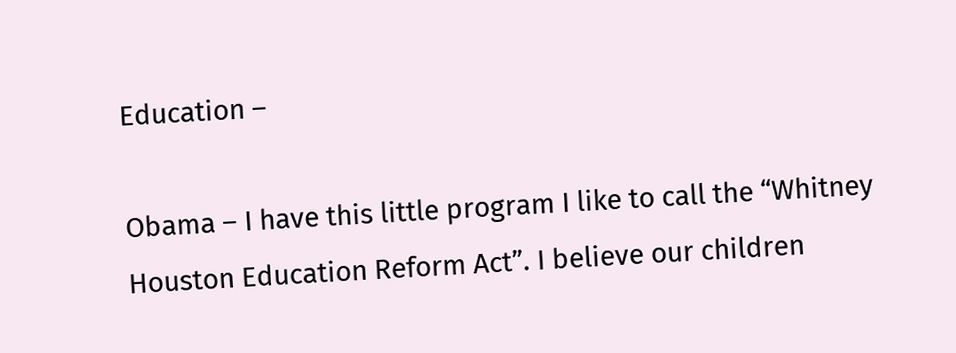Education –

Obama – I have this little program I like to call the “Whitney Houston Education Reform Act”. I believe our children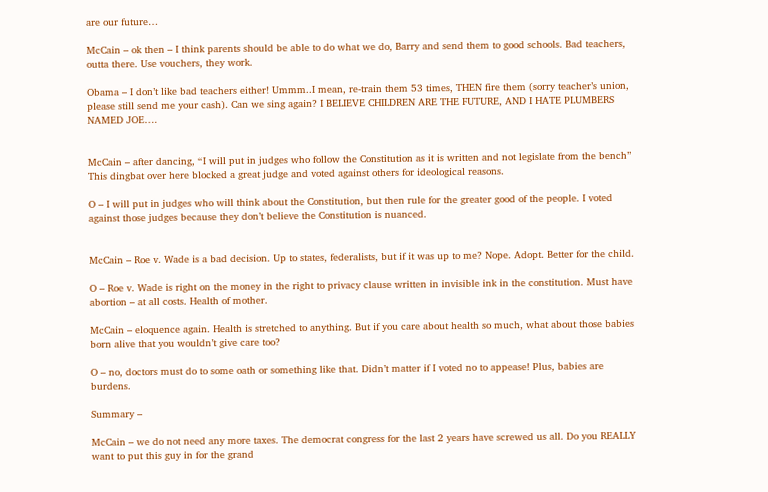are our future…

McCain – ok then – I think parents should be able to do what we do, Barry and send them to good schools. Bad teachers, outta there. Use vouchers, they work.

Obama – I don’t like bad teachers either! Ummm..I mean, re-train them 53 times, THEN fire them (sorry teacher’s union, please still send me your cash). Can we sing again? I BELIEVE CHILDREN ARE THE FUTURE, AND I HATE PLUMBERS NAMED JOE….


McCain – after dancing, “I will put in judges who follow the Constitution as it is written and not legislate from the bench” This dingbat over here blocked a great judge and voted against others for ideological reasons.

O – I will put in judges who will think about the Constitution, but then rule for the greater good of the people. I voted against those judges because they don’t believe the Constitution is nuanced.


McCain – Roe v. Wade is a bad decision. Up to states, federalists, but if it was up to me? Nope. Adopt. Better for the child.

O – Roe v. Wade is right on the money in the right to privacy clause written in invisible ink in the constitution. Must have abortion – at all costs. Health of mother.

McCain – eloquence again. Health is stretched to anything. But if you care about health so much, what about those babies born alive that you wouldn’t give care too?

O – no, doctors must do to some oath or something like that. Didn’t matter if I voted no to appease! Plus, babies are burdens.

Summary –

McCain – we do not need any more taxes. The democrat congress for the last 2 years have screwed us all. Do you REALLY want to put this guy in for the grand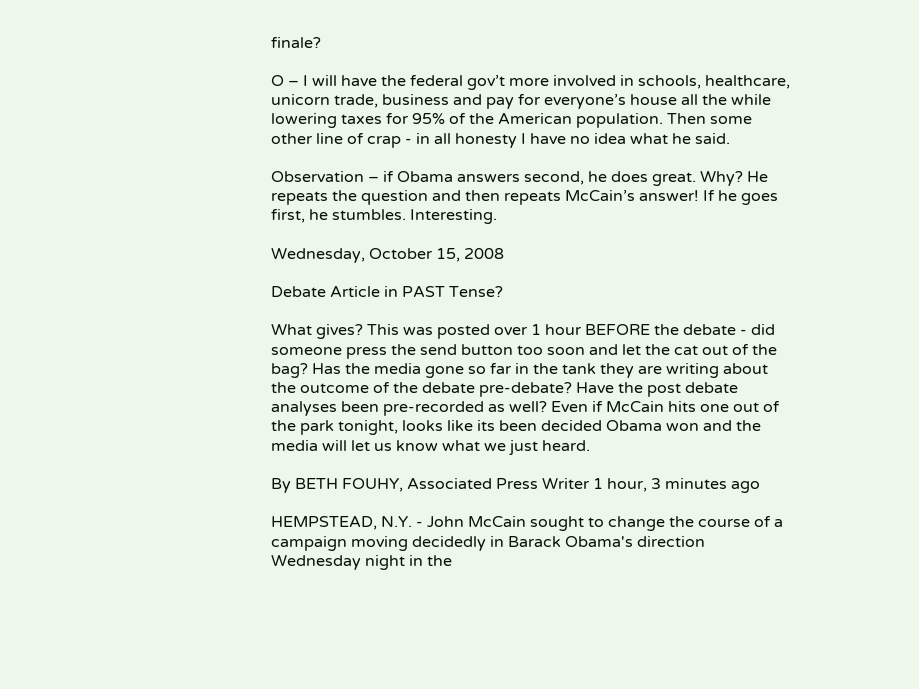finale?

O – I will have the federal gov’t more involved in schools, healthcare, unicorn trade, business and pay for everyone’s house all the while lowering taxes for 95% of the American population. Then some other line of crap - in all honesty I have no idea what he said.

Observation – if Obama answers second, he does great. Why? He repeats the question and then repeats McCain’s answer! If he goes first, he stumbles. Interesting.

Wednesday, October 15, 2008

Debate Article in PAST Tense?

What gives? This was posted over 1 hour BEFORE the debate - did someone press the send button too soon and let the cat out of the bag? Has the media gone so far in the tank they are writing about the outcome of the debate pre-debate? Have the post debate analyses been pre-recorded as well? Even if McCain hits one out of the park tonight, looks like its been decided Obama won and the media will let us know what we just heard.

By BETH FOUHY, Associated Press Writer 1 hour, 3 minutes ago

HEMPSTEAD, N.Y. - John McCain sought to change the course of a campaign moving decidedly in Barack Obama's direction Wednesday night in the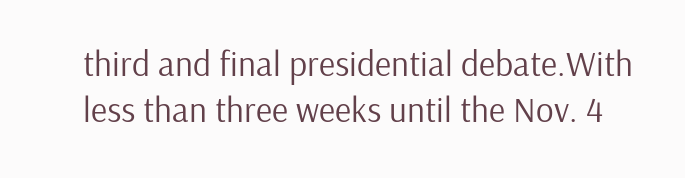third and final presidential debate.With less than three weeks until the Nov. 4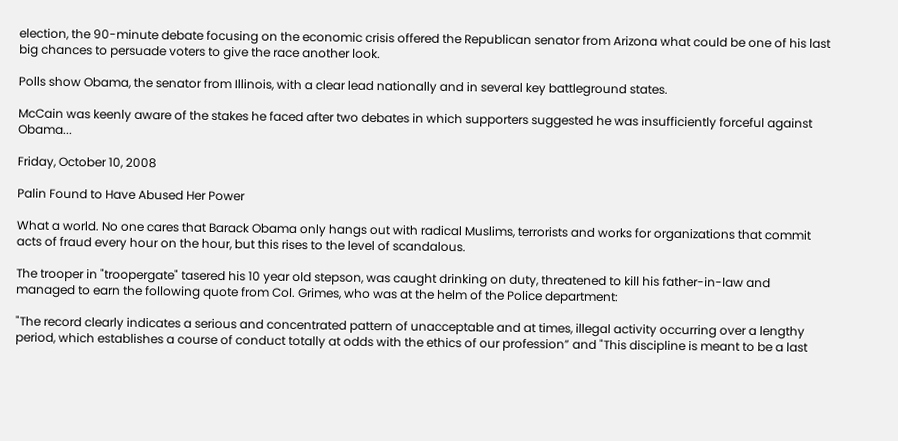election, the 90-minute debate focusing on the economic crisis offered the Republican senator from Arizona what could be one of his last big chances to persuade voters to give the race another look.

Polls show Obama, the senator from Illinois, with a clear lead nationally and in several key battleground states.

McCain was keenly aware of the stakes he faced after two debates in which supporters suggested he was insufficiently forceful against Obama...

Friday, October 10, 2008

Palin Found to Have Abused Her Power

What a world. No one cares that Barack Obama only hangs out with radical Muslims, terrorists and works for organizations that commit acts of fraud every hour on the hour, but this rises to the level of scandalous.

The trooper in "troopergate" tasered his 10 year old stepson, was caught drinking on duty, threatened to kill his father-in-law and managed to earn the following quote from Col. Grimes, who was at the helm of the Police department:

"The record clearly indicates a serious and concentrated pattern of unacceptable and at times, illegal activity occurring over a lengthy period, which establishes a course of conduct totally at odds with the ethics of our profession” and "This discipline is meant to be a last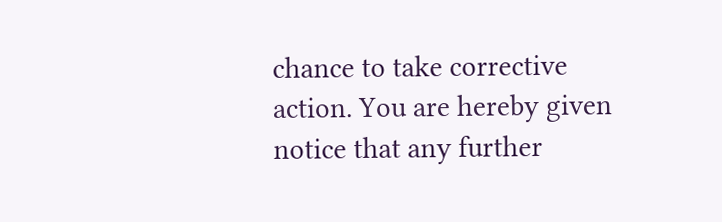chance to take corrective action. You are hereby given notice that any further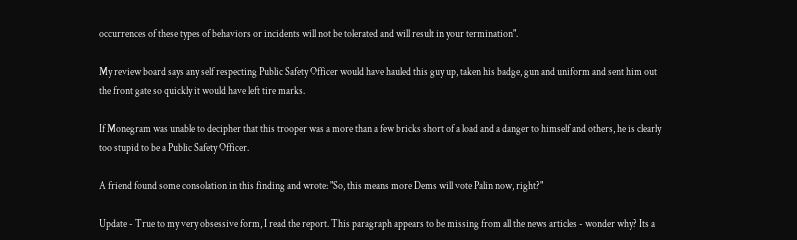occurrences of these types of behaviors or incidents will not be tolerated and will result in your termination".

My review board says any self respecting Public Safety Officer would have hauled this guy up, taken his badge, gun and uniform and sent him out the front gate so quickly it would have left tire marks.

If Monegram was unable to decipher that this trooper was a more than a few bricks short of a load and a danger to himself and others, he is clearly too stupid to be a Public Safety Officer.

A friend found some consolation in this finding and wrote: "So, this means more Dems will vote Palin now, right?"

Update - True to my very obsessive form, I read the report. This paragraph appears to be missing from all the news articles - wonder why? Its a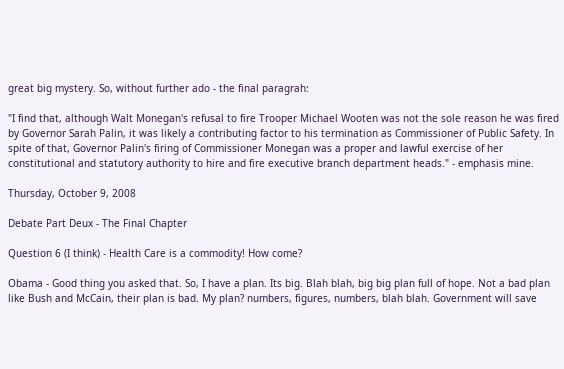great big mystery. So, without further ado - the final paragrah:

"I find that, although Walt Monegan's refusal to fire Trooper Michael Wooten was not the sole reason he was fired by Governor Sarah Palin, it was likely a contributing factor to his termination as Commissioner of Public Safety. In spite of that, Governor Palin's firing of Commissioner Monegan was a proper and lawful exercise of her constitutional and statutory authority to hire and fire executive branch department heads." - emphasis mine.

Thursday, October 9, 2008

Debate Part Deux - The Final Chapter

Question 6 (I think) - Health Care is a commodity! How come?

Obama - Good thing you asked that. So, I have a plan. Its big. Blah blah, big big plan full of hope. Not a bad plan like Bush and McCain, their plan is bad. My plan? numbers, figures, numbers, blah blah. Government will save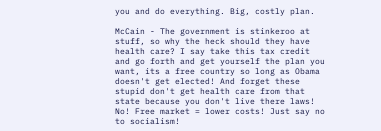you and do everything. Big, costly plan.

McCain - The government is stinkeroo at stuff, so why the heck should they have health care? I say take this tax credit and go forth and get yourself the plan you want, its a free country so long as Obama doesn't get elected! And forget these stupid don't get health care from that state because you don't live there laws! No! Free market = lower costs! Just say no to socialism!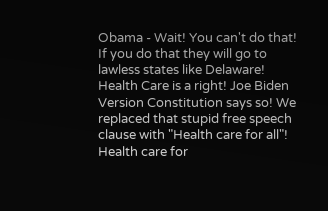Obama - Wait! You can't do that! If you do that they will go to lawless states like Delaware! Health Care is a right! Joe Biden Version Constitution says so! We replaced that stupid free speech clause with "Health care for all"! Health care for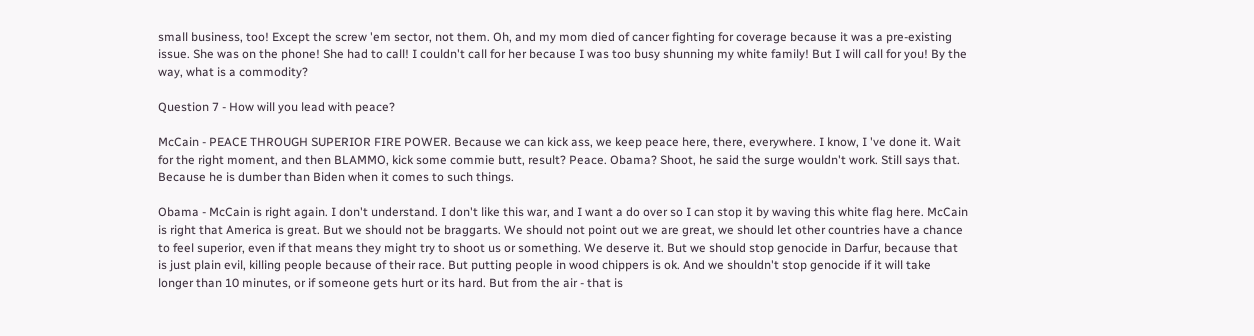small business, too! Except the screw 'em sector, not them. Oh, and my mom died of cancer fighting for coverage because it was a pre-existing issue. She was on the phone! She had to call! I couldn't call for her because I was too busy shunning my white family! But I will call for you! By the way, what is a commodity?

Question 7 - How will you lead with peace?

McCain - PEACE THROUGH SUPERIOR FIRE POWER. Because we can kick ass, we keep peace here, there, everywhere. I know, I 've done it. Wait for the right moment, and then BLAMMO, kick some commie butt, result? Peace. Obama? Shoot, he said the surge wouldn't work. Still says that. Because he is dumber than Biden when it comes to such things.

Obama - McCain is right again. I don't understand. I don't like this war, and I want a do over so I can stop it by waving this white flag here. McCain is right that America is great. But we should not be braggarts. We should not point out we are great, we should let other countries have a chance to feel superior, even if that means they might try to shoot us or something. We deserve it. But we should stop genocide in Darfur, because that is just plain evil, killing people because of their race. But putting people in wood chippers is ok. And we shouldn't stop genocide if it will take longer than 10 minutes, or if someone gets hurt or its hard. But from the air - that is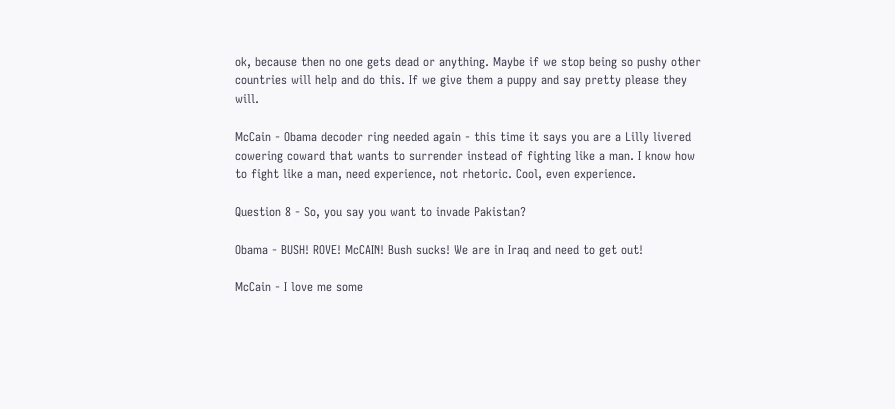ok, because then no one gets dead or anything. Maybe if we stop being so pushy other countries will help and do this. If we give them a puppy and say pretty please they will.

McCain - Obama decoder ring needed again - this time it says you are a Lilly livered cowering coward that wants to surrender instead of fighting like a man. I know how to fight like a man, need experience, not rhetoric. Cool, even experience.

Question 8 - So, you say you want to invade Pakistan?

Obama - BUSH! ROVE! McCAIN! Bush sucks! We are in Iraq and need to get out!

McCain - I love me some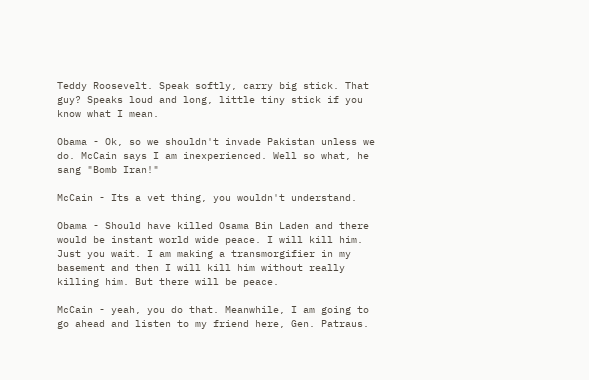Teddy Roosevelt. Speak softly, carry big stick. That guy? Speaks loud and long, little tiny stick if you know what I mean.

Obama - Ok, so we shouldn't invade Pakistan unless we do. McCain says I am inexperienced. Well so what, he sang "Bomb Iran!"

McCain - Its a vet thing, you wouldn't understand.

Obama - Should have killed Osama Bin Laden and there would be instant world wide peace. I will kill him. Just you wait. I am making a transmorgifier in my basement and then I will kill him without really killing him. But there will be peace.

McCain - yeah, you do that. Meanwhile, I am going to go ahead and listen to my friend here, Gen. Patraus.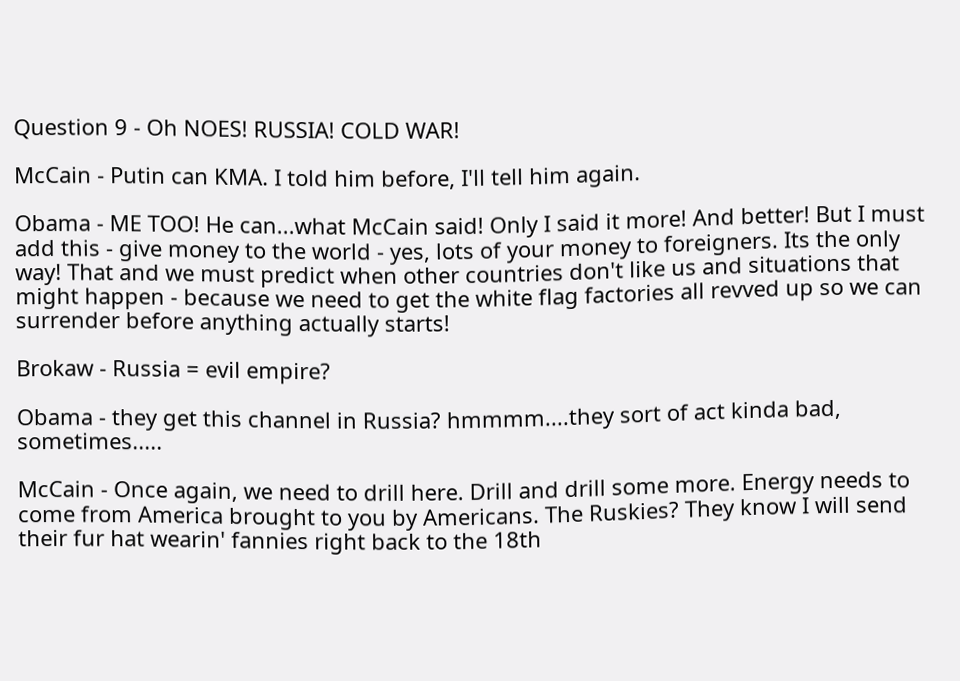Question 9 - Oh NOES! RUSSIA! COLD WAR!

McCain - Putin can KMA. I told him before, I'll tell him again.

Obama - ME TOO! He can...what McCain said! Only I said it more! And better! But I must add this - give money to the world - yes, lots of your money to foreigners. Its the only way! That and we must predict when other countries don't like us and situations that might happen - because we need to get the white flag factories all revved up so we can surrender before anything actually starts!

Brokaw - Russia = evil empire?

Obama - they get this channel in Russia? hmmmm....they sort of act kinda bad, sometimes.....

McCain - Once again, we need to drill here. Drill and drill some more. Energy needs to come from America brought to you by Americans. The Ruskies? They know I will send their fur hat wearin' fannies right back to the 18th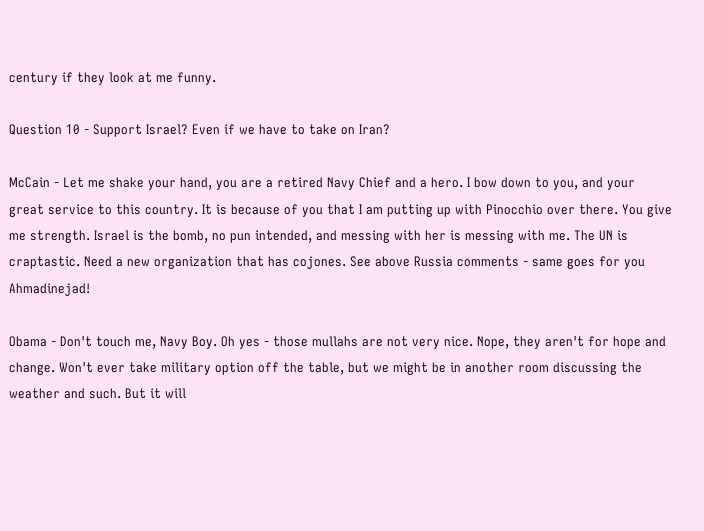century if they look at me funny.

Question 10 - Support Israel? Even if we have to take on Iran?

McCain - Let me shake your hand, you are a retired Navy Chief and a hero. I bow down to you, and your great service to this country. It is because of you that I am putting up with Pinocchio over there. You give me strength. Israel is the bomb, no pun intended, and messing with her is messing with me. The UN is craptastic. Need a new organization that has cojones. See above Russia comments - same goes for you Ahmadinejad!

Obama - Don't touch me, Navy Boy. Oh yes - those mullahs are not very nice. Nope, they aren't for hope and change. Won't ever take military option off the table, but we might be in another room discussing the weather and such. But it will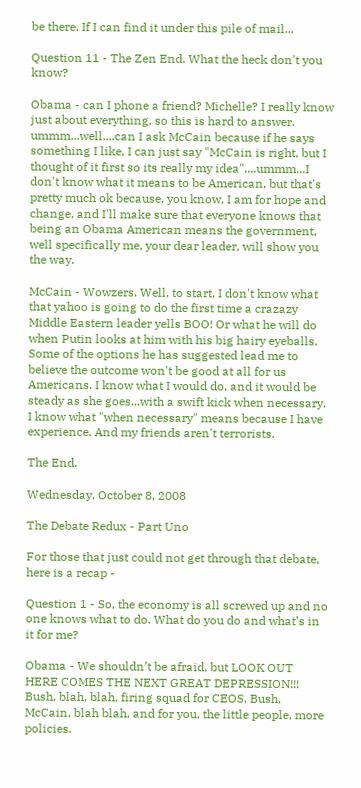be there. If I can find it under this pile of mail...

Question 11 - The Zen End. What the heck don't you know?

Obama - can I phone a friend? Michelle? I really know just about everything, so this is hard to answer. ummm...well....can I ask McCain because if he says something I like, I can just say "McCain is right, but I thought of it first so its really my idea"....ummm...I don't know what it means to be American, but that's pretty much ok because, you know, I am for hope and change, and I'll make sure that everyone knows that being an Obama American means the government, well specifically me, your dear leader, will show you the way.

McCain - Wowzers. Well, to start, I don't know what that yahoo is going to do the first time a crazazy Middle Eastern leader yells BOO! Or what he will do when Putin looks at him with his big hairy eyeballs. Some of the options he has suggested lead me to believe the outcome won't be good at all for us Americans. I know what I would do, and it would be steady as she goes...with a swift kick when necessary. I know what "when necessary" means because I have experience. And my friends aren't terrorists.

The End.

Wednesday, October 8, 2008

The Debate Redux - Part Uno

For those that just could not get through that debate, here is a recap -

Question 1 - So, the economy is all screwed up and no one knows what to do. What do you do and what’s in it for me?

Obama - We shouldn’t be afraid, but LOOK OUT HERE COMES THE NEXT GREAT DEPRESSION!!! Bush, blah, blah, firing squad for CEOS, Bush, McCain, blah blah, and for you, the little people, more policies.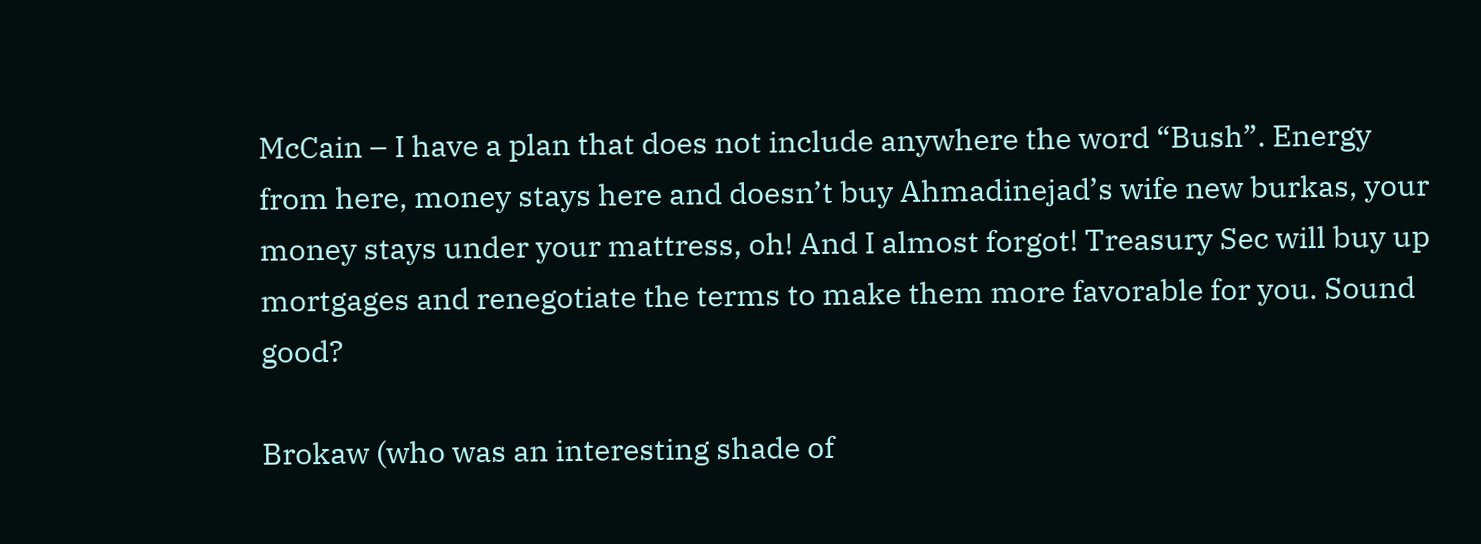McCain – I have a plan that does not include anywhere the word “Bush”. Energy from here, money stays here and doesn’t buy Ahmadinejad’s wife new burkas, your money stays under your mattress, oh! And I almost forgot! Treasury Sec will buy up mortgages and renegotiate the terms to make them more favorable for you. Sound good?

Brokaw (who was an interesting shade of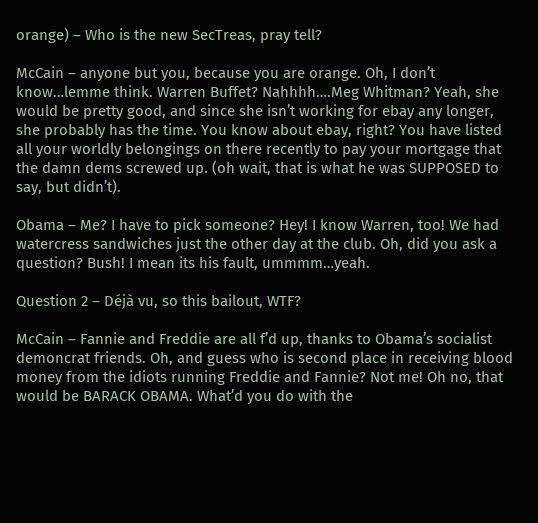orange) – Who is the new SecTreas, pray tell?

McCain – anyone but you, because you are orange. Oh, I don’t know…lemme think. Warren Buffet? Nahhhh….Meg Whitman? Yeah, she would be pretty good, and since she isn’t working for ebay any longer, she probably has the time. You know about ebay, right? You have listed all your worldly belongings on there recently to pay your mortgage that the damn dems screwed up. (oh wait, that is what he was SUPPOSED to say, but didn’t).

Obama – Me? I have to pick someone? Hey! I know Warren, too! We had watercress sandwiches just the other day at the club. Oh, did you ask a question? Bush! I mean its his fault, ummmm…yeah.

Question 2 – Déjà vu, so this bailout, WTF?

McCain – Fannie and Freddie are all f’d up, thanks to Obama’s socialist demoncrat friends. Oh, and guess who is second place in receiving blood money from the idiots running Freddie and Fannie? Not me! Oh no, that would be BARACK OBAMA. What’d you do with the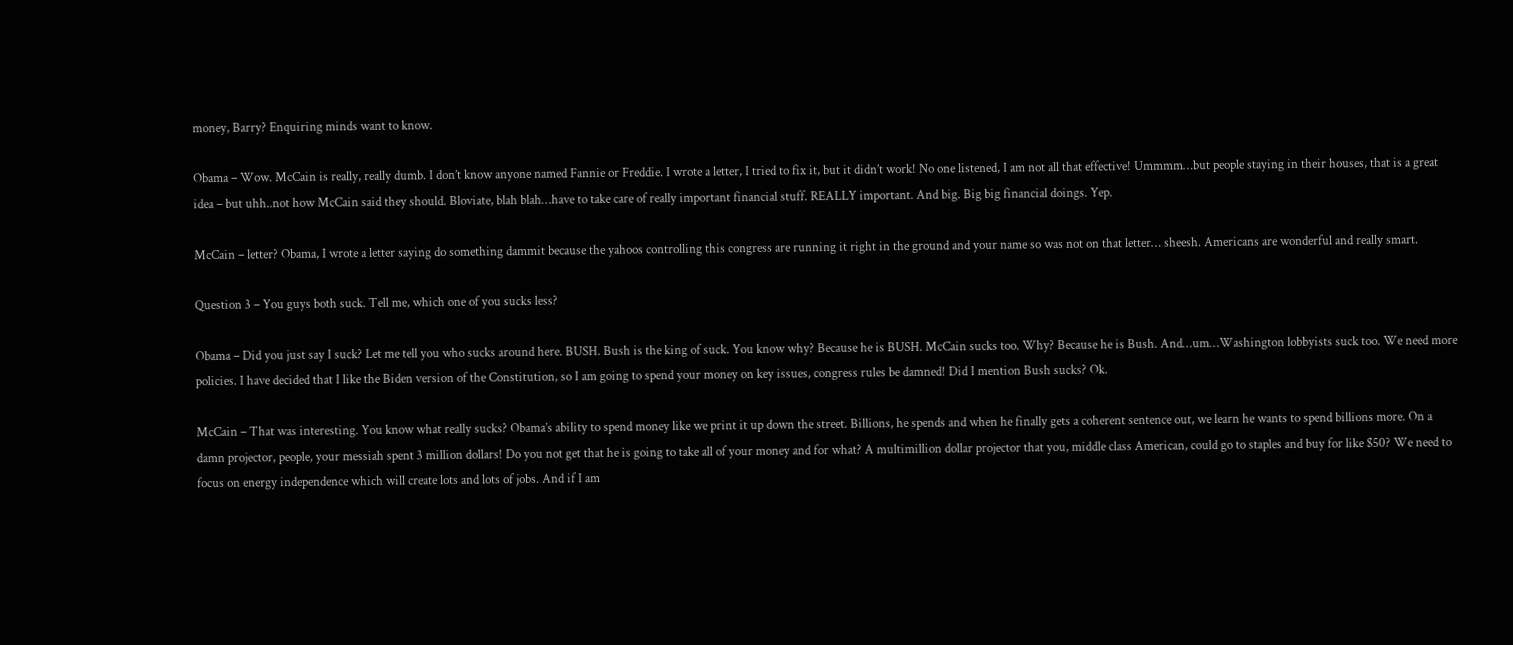money, Barry? Enquiring minds want to know.

Obama – Wow. McCain is really, really dumb. I don’t know anyone named Fannie or Freddie. I wrote a letter, I tried to fix it, but it didn’t work! No one listened, I am not all that effective! Ummmm…but people staying in their houses, that is a great idea – but uhh..not how McCain said they should. Bloviate, blah blah…have to take care of really important financial stuff. REALLY important. And big. Big big financial doings. Yep.

McCain – letter? Obama, I wrote a letter saying do something dammit because the yahoos controlling this congress are running it right in the ground and your name so was not on that letter… sheesh. Americans are wonderful and really smart.

Question 3 – You guys both suck. Tell me, which one of you sucks less?

Obama – Did you just say I suck? Let me tell you who sucks around here. BUSH. Bush is the king of suck. You know why? Because he is BUSH. McCain sucks too. Why? Because he is Bush. And…um…Washington lobbyists suck too. We need more policies. I have decided that I like the Biden version of the Constitution, so I am going to spend your money on key issues, congress rules be damned! Did I mention Bush sucks? Ok.

McCain – That was interesting. You know what really sucks? Obama’s ability to spend money like we print it up down the street. Billions, he spends and when he finally gets a coherent sentence out, we learn he wants to spend billions more. On a damn projector, people, your messiah spent 3 million dollars! Do you not get that he is going to take all of your money and for what? A multimillion dollar projector that you, middle class American, could go to staples and buy for like $50? We need to focus on energy independence which will create lots and lots of jobs. And if I am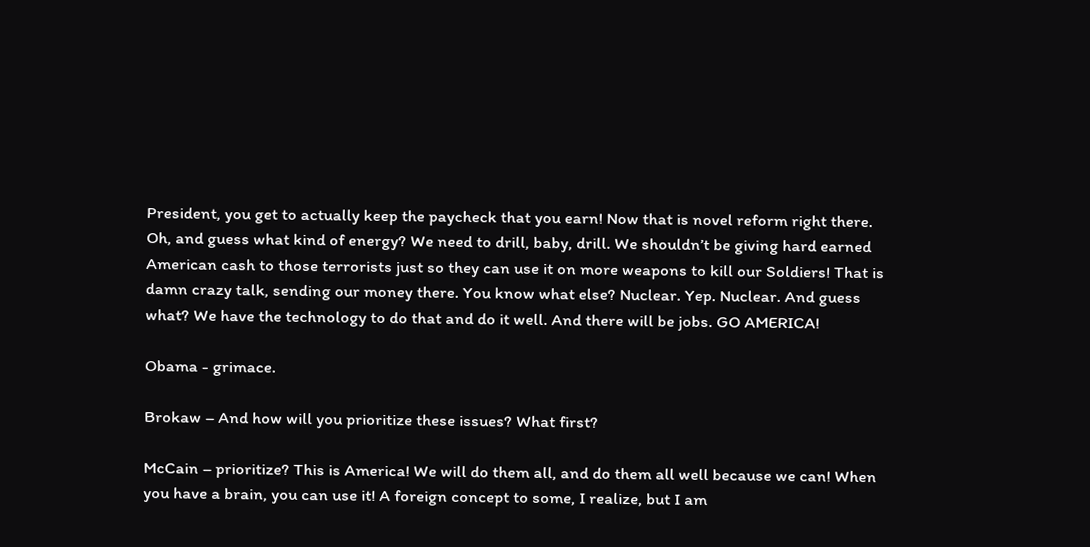President, you get to actually keep the paycheck that you earn! Now that is novel reform right there. Oh, and guess what kind of energy? We need to drill, baby, drill. We shouldn’t be giving hard earned American cash to those terrorists just so they can use it on more weapons to kill our Soldiers! That is damn crazy talk, sending our money there. You know what else? Nuclear. Yep. Nuclear. And guess what? We have the technology to do that and do it well. And there will be jobs. GO AMERICA!

Obama - grimace.

Brokaw – And how will you prioritize these issues? What first?

McCain – prioritize? This is America! We will do them all, and do them all well because we can! When you have a brain, you can use it! A foreign concept to some, I realize, but I am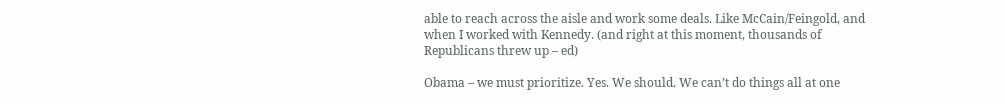able to reach across the aisle and work some deals. Like McCain/Feingold, and when I worked with Kennedy. (and right at this moment, thousands of Republicans threw up – ed)

Obama – we must prioritize. Yes. We should. We can’t do things all at one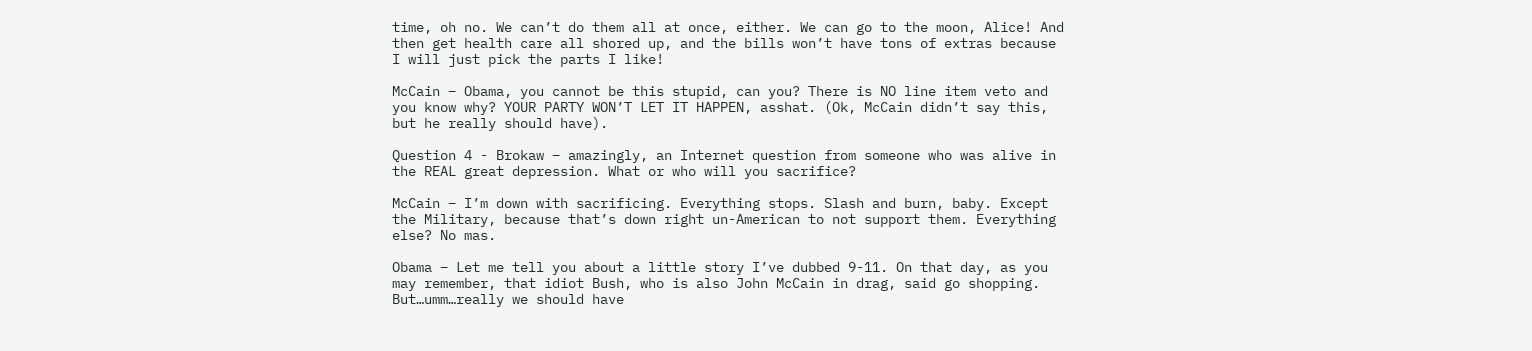time, oh no. We can’t do them all at once, either. We can go to the moon, Alice! And then get health care all shored up, and the bills won’t have tons of extras because I will just pick the parts I like!

McCain – Obama, you cannot be this stupid, can you? There is NO line item veto and you know why? YOUR PARTY WON’T LET IT HAPPEN, asshat. (Ok, McCain didn’t say this, but he really should have).

Question 4 - Brokaw – amazingly, an Internet question from someone who was alive in the REAL great depression. What or who will you sacrifice?

McCain – I’m down with sacrificing. Everything stops. Slash and burn, baby. Except the Military, because that’s down right un-American to not support them. Everything else? No mas.

Obama – Let me tell you about a little story I’ve dubbed 9-11. On that day, as you may remember, that idiot Bush, who is also John McCain in drag, said go shopping. But…umm…really we should have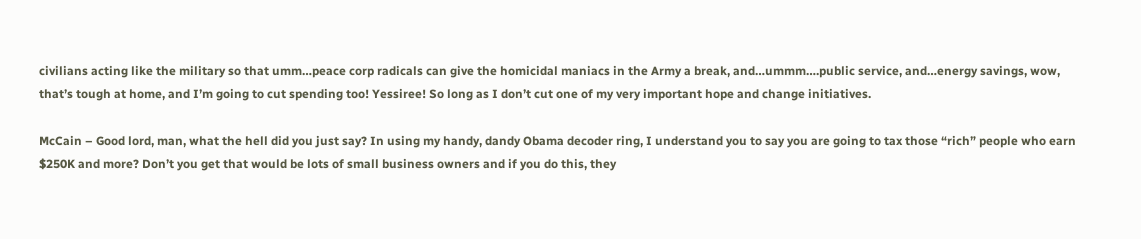civilians acting like the military so that umm…peace corp radicals can give the homicidal maniacs in the Army a break, and…ummm….public service, and…energy savings, wow, that’s tough at home, and I’m going to cut spending too! Yessiree! So long as I don’t cut one of my very important hope and change initiatives.

McCain – Good lord, man, what the hell did you just say? In using my handy, dandy Obama decoder ring, I understand you to say you are going to tax those “rich” people who earn $250K and more? Don’t you get that would be lots of small business owners and if you do this, they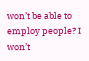won’t be able to employ people? I won’t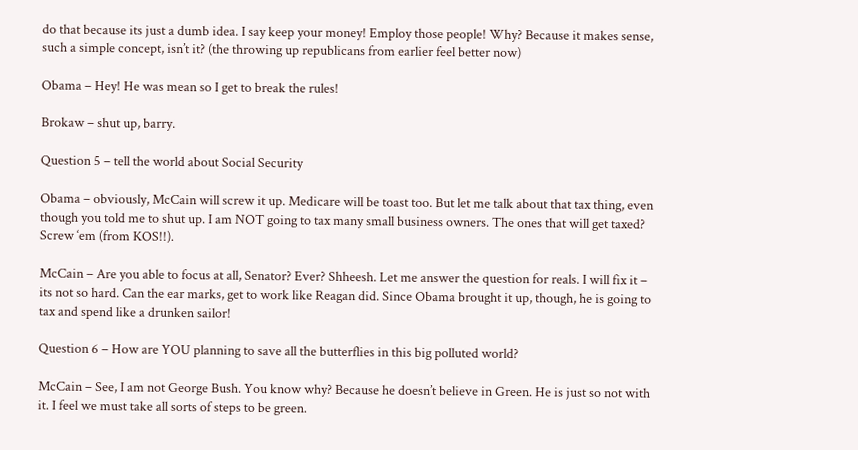do that because its just a dumb idea. I say keep your money! Employ those people! Why? Because it makes sense, such a simple concept, isn’t it? (the throwing up republicans from earlier feel better now)

Obama – Hey! He was mean so I get to break the rules!

Brokaw – shut up, barry.

Question 5 – tell the world about Social Security

Obama – obviously, McCain will screw it up. Medicare will be toast too. But let me talk about that tax thing, even though you told me to shut up. I am NOT going to tax many small business owners. The ones that will get taxed? Screw ‘em (from KOS!!).

McCain – Are you able to focus at all, Senator? Ever? Shheesh. Let me answer the question for reals. I will fix it – its not so hard. Can the ear marks, get to work like Reagan did. Since Obama brought it up, though, he is going to tax and spend like a drunken sailor!

Question 6 – How are YOU planning to save all the butterflies in this big polluted world?

McCain – See, I am not George Bush. You know why? Because he doesn’t believe in Green. He is just so not with it. I feel we must take all sorts of steps to be green.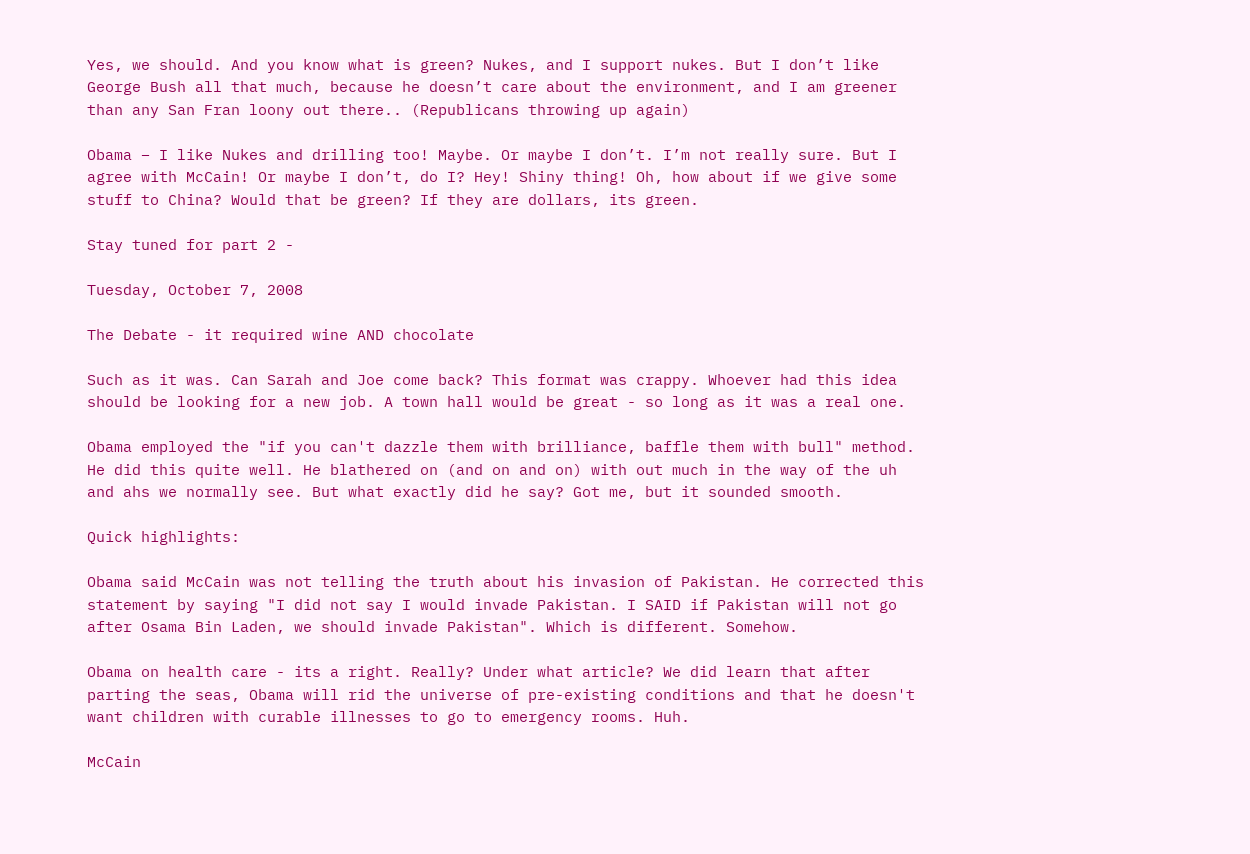Yes, we should. And you know what is green? Nukes, and I support nukes. But I don’t like George Bush all that much, because he doesn’t care about the environment, and I am greener than any San Fran loony out there.. (Republicans throwing up again)

Obama – I like Nukes and drilling too! Maybe. Or maybe I don’t. I’m not really sure. But I agree with McCain! Or maybe I don’t, do I? Hey! Shiny thing! Oh, how about if we give some stuff to China? Would that be green? If they are dollars, its green.

Stay tuned for part 2 -

Tuesday, October 7, 2008

The Debate - it required wine AND chocolate

Such as it was. Can Sarah and Joe come back? This format was crappy. Whoever had this idea should be looking for a new job. A town hall would be great - so long as it was a real one.

Obama employed the "if you can't dazzle them with brilliance, baffle them with bull" method. He did this quite well. He blathered on (and on and on) with out much in the way of the uh and ahs we normally see. But what exactly did he say? Got me, but it sounded smooth.

Quick highlights:

Obama said McCain was not telling the truth about his invasion of Pakistan. He corrected this statement by saying "I did not say I would invade Pakistan. I SAID if Pakistan will not go after Osama Bin Laden, we should invade Pakistan". Which is different. Somehow.

Obama on health care - its a right. Really? Under what article? We did learn that after parting the seas, Obama will rid the universe of pre-existing conditions and that he doesn't want children with curable illnesses to go to emergency rooms. Huh.

McCain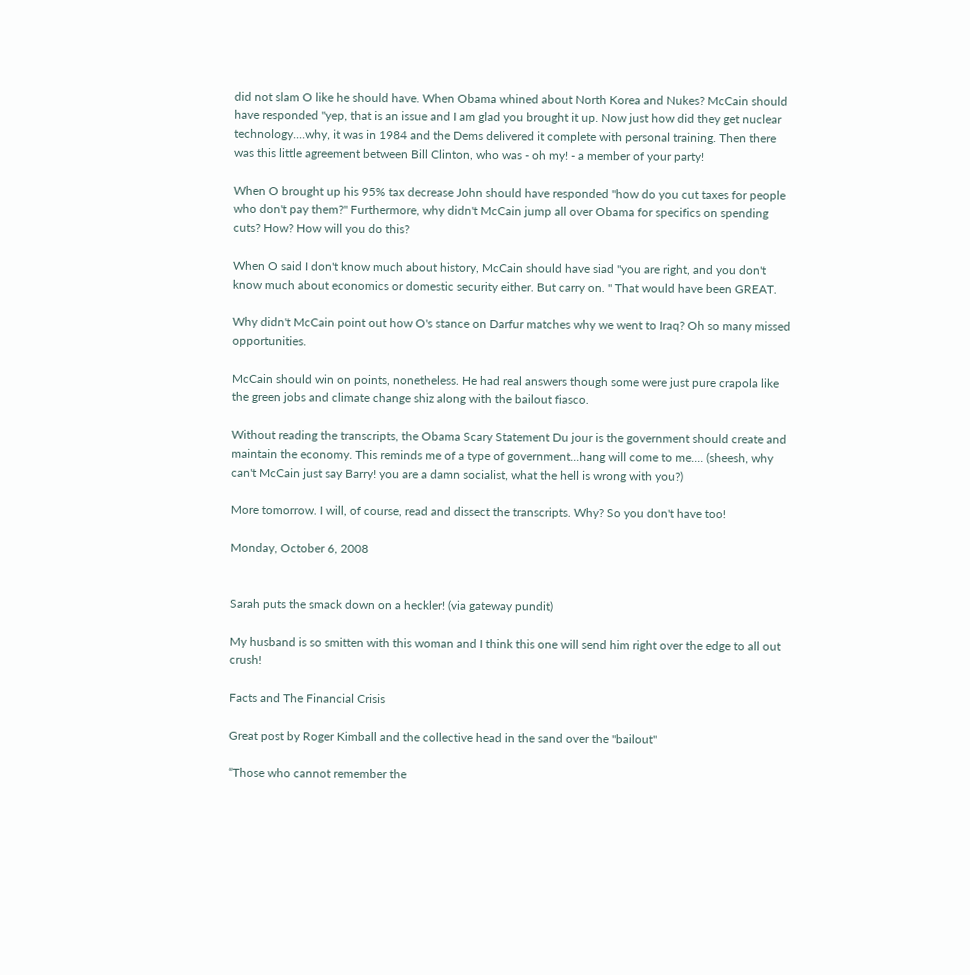did not slam O like he should have. When Obama whined about North Korea and Nukes? McCain should have responded "yep, that is an issue and I am glad you brought it up. Now just how did they get nuclear technology....why, it was in 1984 and the Dems delivered it complete with personal training. Then there was this little agreement between Bill Clinton, who was - oh my! - a member of your party!

When O brought up his 95% tax decrease John should have responded "how do you cut taxes for people who don't pay them?" Furthermore, why didn't McCain jump all over Obama for specifics on spending cuts? How? How will you do this?

When O said I don't know much about history, McCain should have siad "you are right, and you don't know much about economics or domestic security either. But carry on. " That would have been GREAT.

Why didn't McCain point out how O's stance on Darfur matches why we went to Iraq? Oh so many missed opportunities.

McCain should win on points, nonetheless. He had real answers though some were just pure crapola like the green jobs and climate change shiz along with the bailout fiasco.

Without reading the transcripts, the Obama Scary Statement Du jour is the government should create and maintain the economy. This reminds me of a type of government...hang will come to me.... (sheesh, why can't McCain just say Barry! you are a damn socialist, what the hell is wrong with you?)

More tomorrow. I will, of course, read and dissect the transcripts. Why? So you don't have too!

Monday, October 6, 2008


Sarah puts the smack down on a heckler! (via gateway pundit)

My husband is so smitten with this woman and I think this one will send him right over the edge to all out crush!

Facts and The Financial Crisis

Great post by Roger Kimball and the collective head in the sand over the "bailout"

“Those who cannot remember the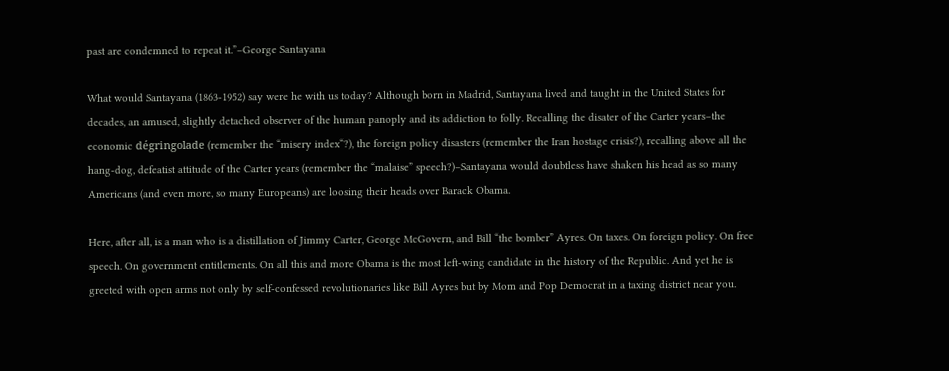past are condemned to repeat it.”–George Santayana

What would Santayana (1863-1952) say were he with us today? Although born in Madrid, Santayana lived and taught in the United States for decades, an amused, slightly detached observer of the human panoply and its addiction to folly. Recalling the disater of the Carter years–the economic dégringolade (remember the “misery index“?), the foreign policy disasters (remember the Iran hostage crisis?), recalling above all the hang-dog, defeatist attitude of the Carter years (remember the “malaise” speech?)–Santayana would doubtless have shaken his head as so many Americans (and even more, so many Europeans) are loosing their heads over Barack Obama.

Here, after all, is a man who is a distillation of Jimmy Carter, George McGovern, and Bill “the bomber” Ayres. On taxes. On foreign policy. On free speech. On government entitlements. On all this and more Obama is the most left-wing candidate in the history of the Republic. And yet he is greeted with open arms not only by self-confessed revolutionaries like Bill Ayres but by Mom and Pop Democrat in a taxing district near you.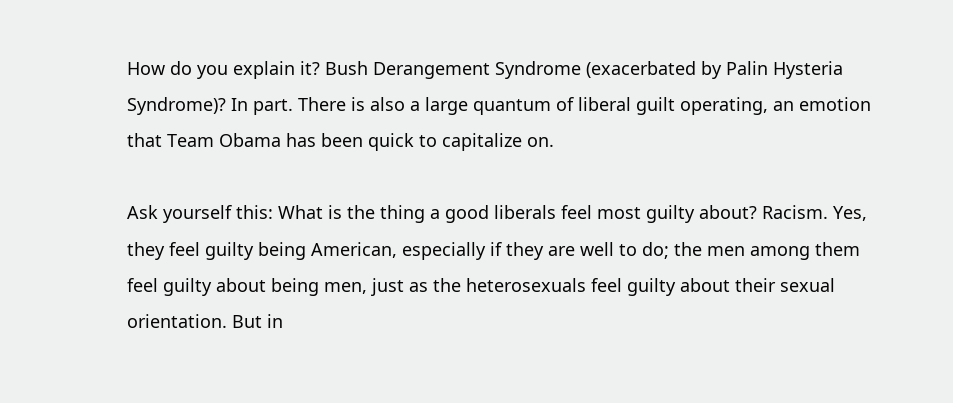How do you explain it? Bush Derangement Syndrome (exacerbated by Palin Hysteria Syndrome)? In part. There is also a large quantum of liberal guilt operating, an emotion that Team Obama has been quick to capitalize on.

Ask yourself this: What is the thing a good liberals feel most guilty about? Racism. Yes, they feel guilty being American, especially if they are well to do; the men among them feel guilty about being men, just as the heterosexuals feel guilty about their sexual orientation. But in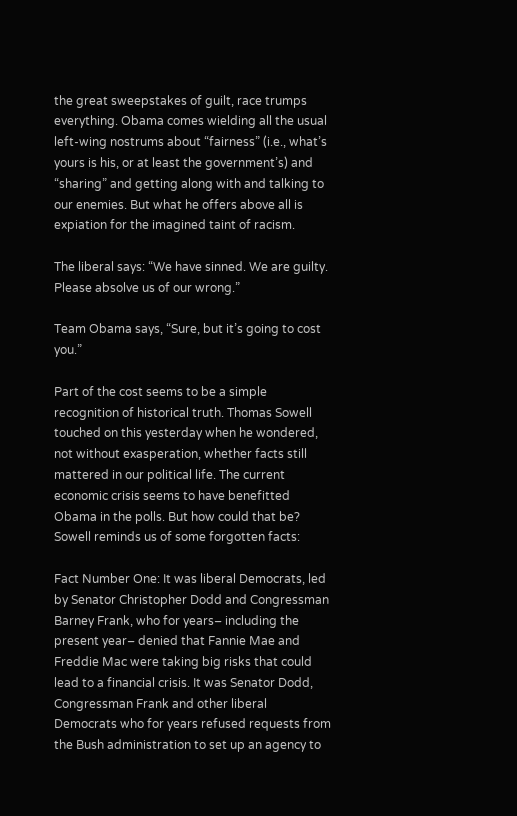the great sweepstakes of guilt, race trumps everything. Obama comes wielding all the usual left-wing nostrums about “fairness” (i.e., what’s yours is his, or at least the government’s) and “sharing” and getting along with and talking to our enemies. But what he offers above all is expiation for the imagined taint of racism.

The liberal says: “We have sinned. We are guilty. Please absolve us of our wrong.”

Team Obama says, “Sure, but it’s going to cost you.”

Part of the cost seems to be a simple recognition of historical truth. Thomas Sowell touched on this yesterday when he wondered, not without exasperation, whether facts still mattered in our political life. The current economic crisis seems to have benefitted Obama in the polls. But how could that be? Sowell reminds us of some forgotten facts:

Fact Number One: It was liberal Democrats, led by Senator Christopher Dodd and Congressman Barney Frank, who for years– including the present year– denied that Fannie Mae and Freddie Mac were taking big risks that could lead to a financial crisis. It was Senator Dodd, Congressman Frank and other liberal Democrats who for years refused requests from the Bush administration to set up an agency to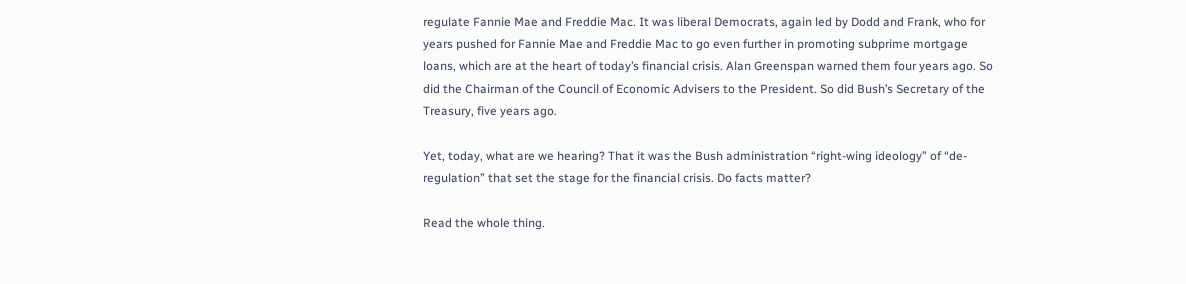regulate Fannie Mae and Freddie Mac. It was liberal Democrats, again led by Dodd and Frank, who for years pushed for Fannie Mae and Freddie Mac to go even further in promoting subprime mortgage loans, which are at the heart of today’s financial crisis. Alan Greenspan warned them four years ago. So did the Chairman of the Council of Economic Advisers to the President. So did Bush’s Secretary of the Treasury, five years ago.

Yet, today, what are we hearing? That it was the Bush administration “right-wing ideology” of “de-regulation” that set the stage for the financial crisis. Do facts matter?

Read the whole thing.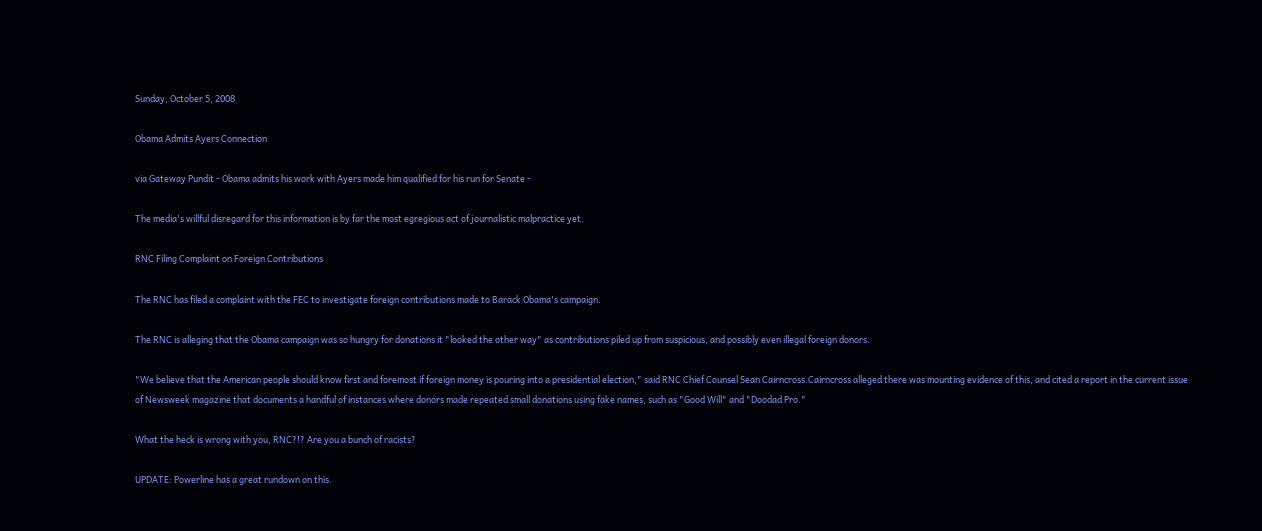Sunday, October 5, 2008

Obama Admits Ayers Connection

via Gateway Pundit - Obama admits his work with Ayers made him qualified for his run for Senate -

The media's willful disregard for this information is by far the most egregious act of journalistic malpractice yet.

RNC Filing Complaint on Foreign Contributions

The RNC has filed a complaint with the FEC to investigate foreign contributions made to Barack Obama's campaign.

The RNC is alleging that the Obama campaign was so hungry for donations it "looked the other way" as contributions piled up from suspicious, and possibly even illegal foreign donors.

"We believe that the American people should know first and foremost if foreign money is pouring into a presidential election," said RNC Chief Counsel Sean Cairncross.Cairncross alleged there was mounting evidence of this, and cited a report in the current issue of Newsweek magazine that documents a handful of instances where donors made repeated small donations using fake names, such as "Good Will" and "Doodad Pro."

What the heck is wrong with you, RNC?!? Are you a bunch of racists?

UPDATE: Powerline has a great rundown on this.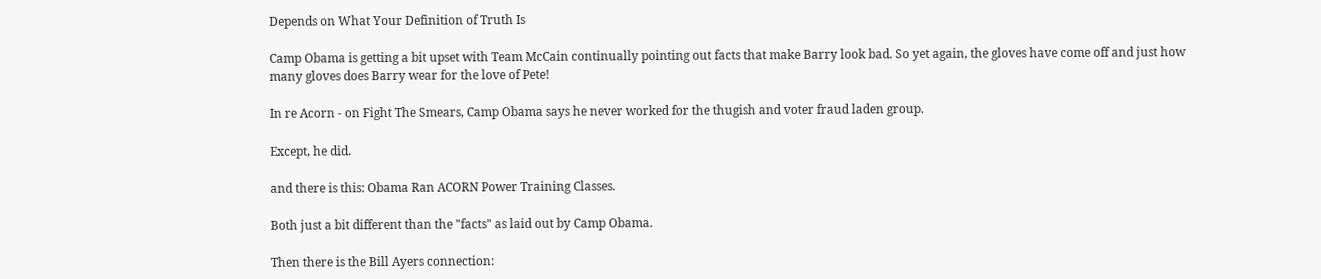Depends on What Your Definition of Truth Is

Camp Obama is getting a bit upset with Team McCain continually pointing out facts that make Barry look bad. So yet again, the gloves have come off and just how many gloves does Barry wear for the love of Pete!

In re Acorn - on Fight The Smears, Camp Obama says he never worked for the thugish and voter fraud laden group.

Except, he did.

and there is this: Obama Ran ACORN Power Training Classes.

Both just a bit different than the "facts" as laid out by Camp Obama.

Then there is the Bill Ayers connection: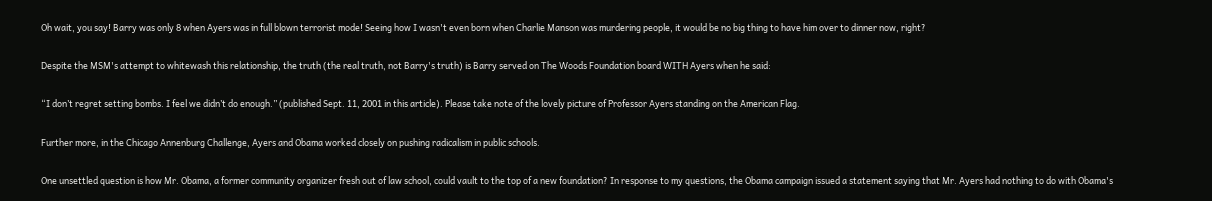Oh wait, you say! Barry was only 8 when Ayers was in full blown terrorist mode! Seeing how I wasn't even born when Charlie Manson was murdering people, it would be no big thing to have him over to dinner now, right?

Despite the MSM's attempt to whitewash this relationship, the truth (the real truth, not Barry's truth) is Barry served on The Woods Foundation board WITH Ayers when he said:

“I don’t regret setting bombs. I feel we didn’t do enough.” (published Sept. 11, 2001 in this article). Please take note of the lovely picture of Professor Ayers standing on the American Flag.

Further more, in the Chicago Annenburg Challenge, Ayers and Obama worked closely on pushing radicalism in public schools.

One unsettled question is how Mr. Obama, a former community organizer fresh out of law school, could vault to the top of a new foundation? In response to my questions, the Obama campaign issued a statement saying that Mr. Ayers had nothing to do with Obama's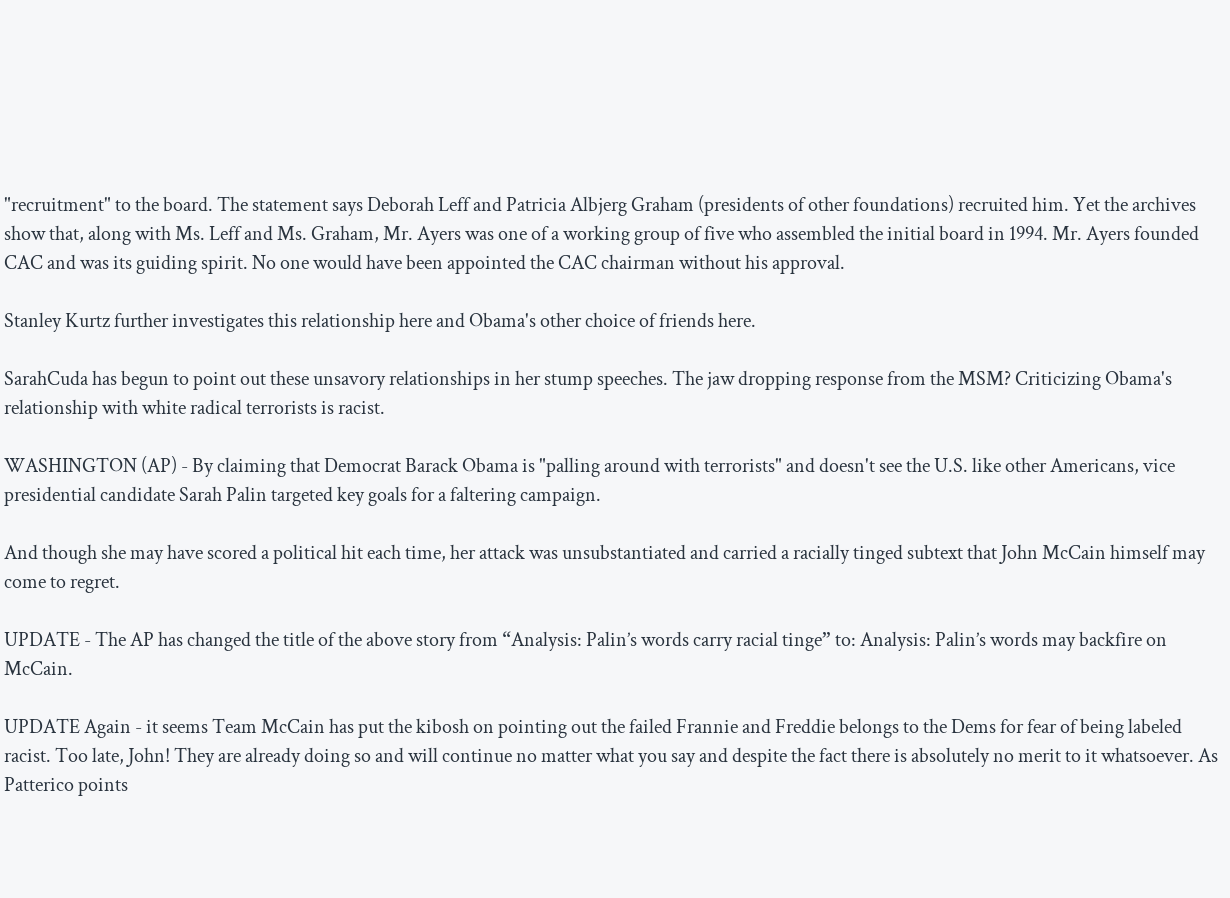"recruitment" to the board. The statement says Deborah Leff and Patricia Albjerg Graham (presidents of other foundations) recruited him. Yet the archives show that, along with Ms. Leff and Ms. Graham, Mr. Ayers was one of a working group of five who assembled the initial board in 1994. Mr. Ayers founded CAC and was its guiding spirit. No one would have been appointed the CAC chairman without his approval.

Stanley Kurtz further investigates this relationship here and Obama's other choice of friends here.

SarahCuda has begun to point out these unsavory relationships in her stump speeches. The jaw dropping response from the MSM? Criticizing Obama's relationship with white radical terrorists is racist.

WASHINGTON (AP) - By claiming that Democrat Barack Obama is "palling around with terrorists" and doesn't see the U.S. like other Americans, vice presidential candidate Sarah Palin targeted key goals for a faltering campaign.

And though she may have scored a political hit each time, her attack was unsubstantiated and carried a racially tinged subtext that John McCain himself may come to regret.

UPDATE - The AP has changed the title of the above story from “Analysis: Palin’s words carry racial tinge” to: Analysis: Palin’s words may backfire on McCain.

UPDATE Again - it seems Team McCain has put the kibosh on pointing out the failed Frannie and Freddie belongs to the Dems for fear of being labeled racist. Too late, John! They are already doing so and will continue no matter what you say and despite the fact there is absolutely no merit to it whatsoever. As Patterico points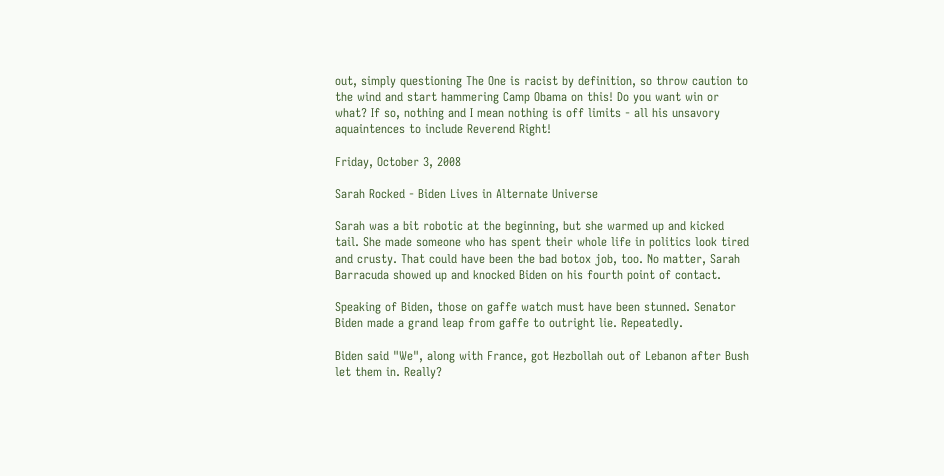out, simply questioning The One is racist by definition, so throw caution to the wind and start hammering Camp Obama on this! Do you want win or what? If so, nothing and I mean nothing is off limits - all his unsavory aquaintences to include Reverend Right!

Friday, October 3, 2008

Sarah Rocked - Biden Lives in Alternate Universe

Sarah was a bit robotic at the beginning, but she warmed up and kicked tail. She made someone who has spent their whole life in politics look tired and crusty. That could have been the bad botox job, too. No matter, Sarah Barracuda showed up and knocked Biden on his fourth point of contact.

Speaking of Biden, those on gaffe watch must have been stunned. Senator Biden made a grand leap from gaffe to outright lie. Repeatedly.

Biden said "We", along with France, got Hezbollah out of Lebanon after Bush let them in. Really?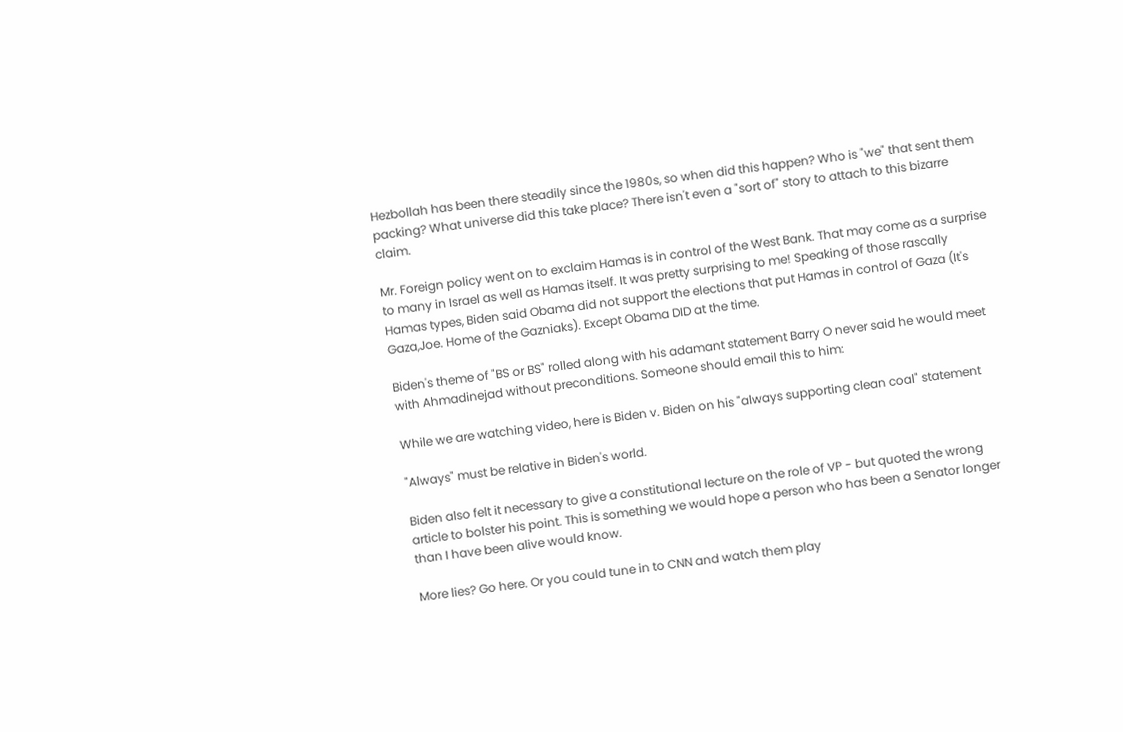Hezbollah has been there steadily since the 1980s, so when did this happen? Who is "we" that sent them packing? What universe did this take place? There isn't even a "sort of" story to attach to this bizarre claim.

Mr. Foreign policy went on to exclaim Hamas is in control of the West Bank. That may come as a surprise to many in Israel as well as Hamas itself. It was pretty surprising to me! Speaking of those rascally Hamas types, Biden said Obama did not support the elections that put Hamas in control of Gaza (It's Gaza,Joe. Home of the Gazniaks). Except Obama DID at the time.

Biden's theme of "BS or BS" rolled along with his adamant statement Barry O never said he would meet with Ahmadinejad without preconditions. Someone should email this to him:

While we are watching video, here is Biden v. Biden on his "always supporting clean coal" statement

"Always" must be relative in Biden's world.

Biden also felt it necessary to give a constitutional lecture on the role of VP - but quoted the wrong article to bolster his point. This is something we would hope a person who has been a Senator longer than I have been alive would know.

More lies? Go here. Or you could tune in to CNN and watch them play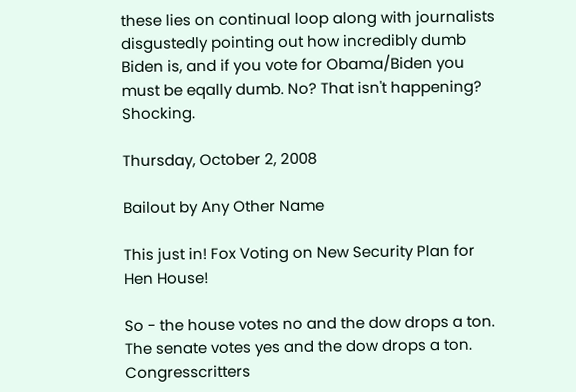these lies on continual loop along with journalists disgustedly pointing out how incredibly dumb Biden is, and if you vote for Obama/Biden you must be eqally dumb. No? That isn't happening? Shocking.

Thursday, October 2, 2008

Bailout by Any Other Name

This just in! Fox Voting on New Security Plan for Hen House!

So - the house votes no and the dow drops a ton. The senate votes yes and the dow drops a ton. Congresscritters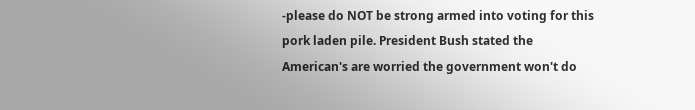-please do NOT be strong armed into voting for this pork laden pile. President Bush stated the American's are worried the government won't do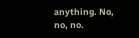anything. No, no, no.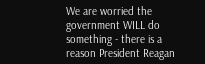We are worried the government WILL do something - there is a reason President Reagan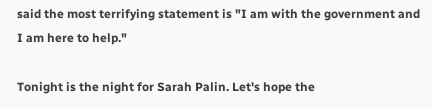said the most terrifying statement is "I am with the government and I am here to help."

Tonight is the night for Sarah Palin. Let's hope the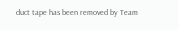duct tape has been removed by Team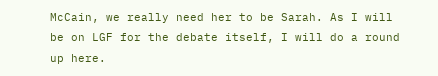McCain, we really need her to be Sarah. As I will be on LGF for the debate itself, I will do a round up here.